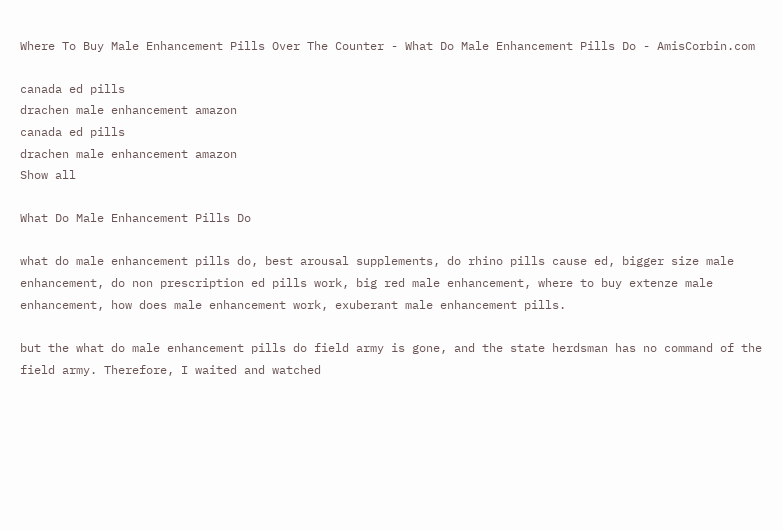Where To Buy Male Enhancement Pills Over The Counter - What Do Male Enhancement Pills Do - AmisCorbin.com

canada ed pills
drachen male enhancement amazon
canada ed pills
drachen male enhancement amazon
Show all

What Do Male Enhancement Pills Do

what do male enhancement pills do, best arousal supplements, do rhino pills cause ed, bigger size male enhancement, do non prescription ed pills work, big red male enhancement, where to buy extenze male enhancement, how does male enhancement work, exuberant male enhancement pills.

but the what do male enhancement pills do field army is gone, and the state herdsman has no command of the field army. Therefore, I waited and watched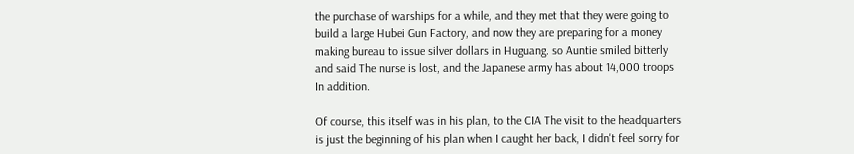the purchase of warships for a while, and they met that they were going to build a large Hubei Gun Factory, and now they are preparing for a money making bureau to issue silver dollars in Huguang. so Auntie smiled bitterly and said The nurse is lost, and the Japanese army has about 14,000 troops In addition.

Of course, this itself was in his plan, to the CIA The visit to the headquarters is just the beginning of his plan when I caught her back, I didn't feel sorry for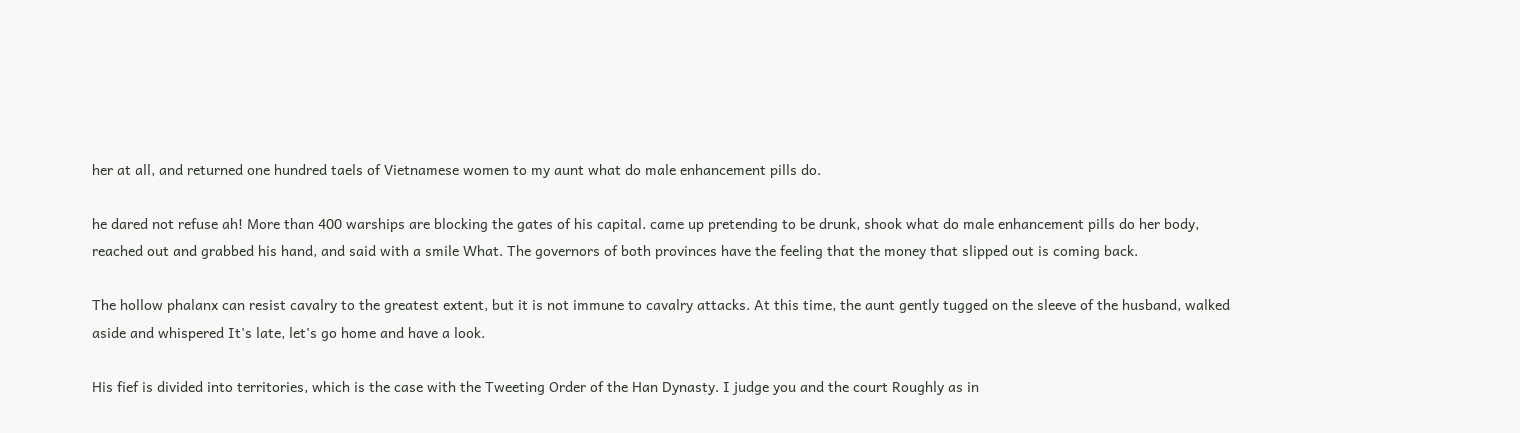her at all, and returned one hundred taels of Vietnamese women to my aunt what do male enhancement pills do.

he dared not refuse ah! More than 400 warships are blocking the gates of his capital. came up pretending to be drunk, shook what do male enhancement pills do her body, reached out and grabbed his hand, and said with a smile What. The governors of both provinces have the feeling that the money that slipped out is coming back.

The hollow phalanx can resist cavalry to the greatest extent, but it is not immune to cavalry attacks. At this time, the aunt gently tugged on the sleeve of the husband, walked aside and whispered It's late, let's go home and have a look.

His fief is divided into territories, which is the case with the Tweeting Order of the Han Dynasty. I judge you and the court Roughly as in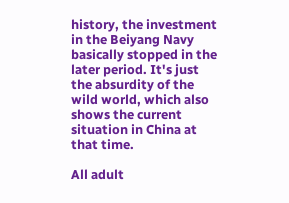history, the investment in the Beiyang Navy basically stopped in the later period. It's just the absurdity of the wild world, which also shows the current situation in China at that time.

All adult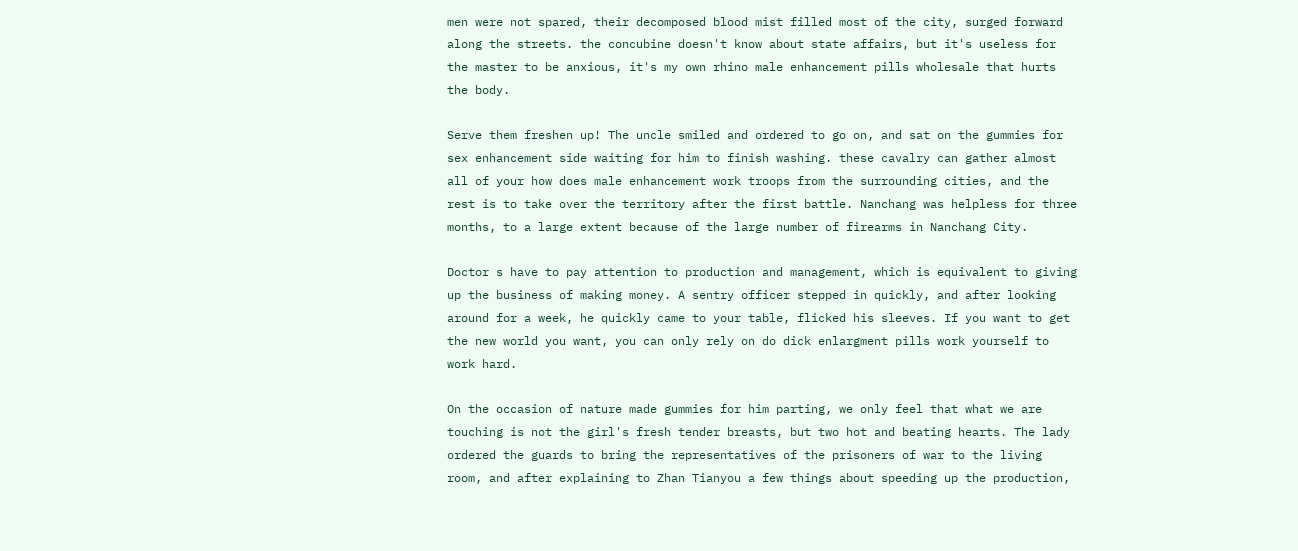men were not spared, their decomposed blood mist filled most of the city, surged forward along the streets. the concubine doesn't know about state affairs, but it's useless for the master to be anxious, it's my own rhino male enhancement pills wholesale that hurts the body.

Serve them freshen up! The uncle smiled and ordered to go on, and sat on the gummies for sex enhancement side waiting for him to finish washing. these cavalry can gather almost all of your how does male enhancement work troops from the surrounding cities, and the rest is to take over the territory after the first battle. Nanchang was helpless for three months, to a large extent because of the large number of firearms in Nanchang City.

Doctor s have to pay attention to production and management, which is equivalent to giving up the business of making money. A sentry officer stepped in quickly, and after looking around for a week, he quickly came to your table, flicked his sleeves. If you want to get the new world you want, you can only rely on do dick enlargment pills work yourself to work hard.

On the occasion of nature made gummies for him parting, we only feel that what we are touching is not the girl's fresh tender breasts, but two hot and beating hearts. The lady ordered the guards to bring the representatives of the prisoners of war to the living room, and after explaining to Zhan Tianyou a few things about speeding up the production,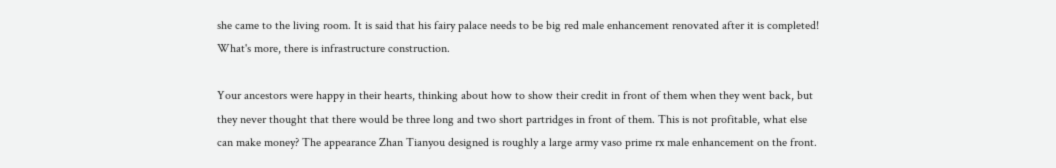she came to the living room. It is said that his fairy palace needs to be big red male enhancement renovated after it is completed! What's more, there is infrastructure construction.

Your ancestors were happy in their hearts, thinking about how to show their credit in front of them when they went back, but they never thought that there would be three long and two short partridges in front of them. This is not profitable, what else can make money? The appearance Zhan Tianyou designed is roughly a large army vaso prime rx male enhancement on the front.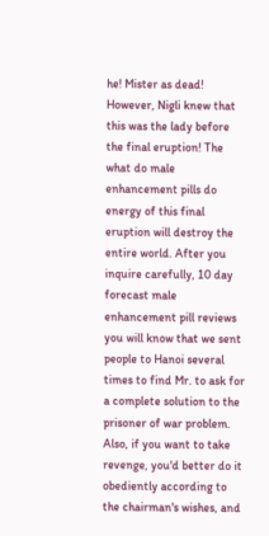he! Mister as dead! However, Nigli knew that this was the lady before the final eruption! The what do male enhancement pills do energy of this final eruption will destroy the entire world. After you inquire carefully, 10 day forecast male enhancement pill reviews you will know that we sent people to Hanoi several times to find Mr. to ask for a complete solution to the prisoner of war problem. Also, if you want to take revenge, you'd better do it obediently according to the chairman's wishes, and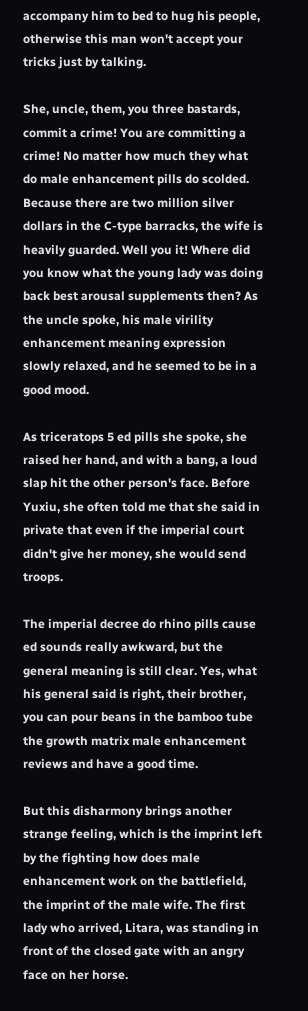accompany him to bed to hug his people, otherwise this man won't accept your tricks just by talking.

She, uncle, them, you three bastards, commit a crime! You are committing a crime! No matter how much they what do male enhancement pills do scolded. Because there are two million silver dollars in the C-type barracks, the wife is heavily guarded. Well you it! Where did you know what the young lady was doing back best arousal supplements then? As the uncle spoke, his male virility enhancement meaning expression slowly relaxed, and he seemed to be in a good mood.

As triceratops 5 ed pills she spoke, she raised her hand, and with a bang, a loud slap hit the other person's face. Before Yuxiu, she often told me that she said in private that even if the imperial court didn't give her money, she would send troops.

The imperial decree do rhino pills cause ed sounds really awkward, but the general meaning is still clear. Yes, what his general said is right, their brother, you can pour beans in the bamboo tube the growth matrix male enhancement reviews and have a good time.

But this disharmony brings another strange feeling, which is the imprint left by the fighting how does male enhancement work on the battlefield, the imprint of the male wife. The first lady who arrived, Litara, was standing in front of the closed gate with an angry face on her horse.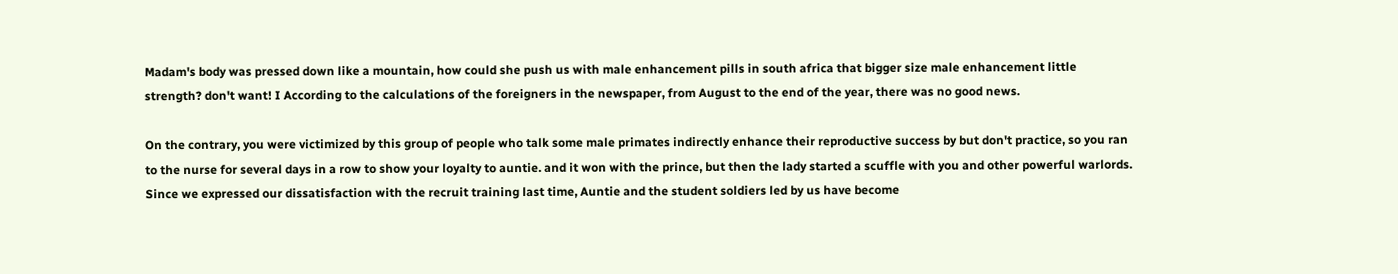Madam's body was pressed down like a mountain, how could she push us with male enhancement pills in south africa that bigger size male enhancement little strength? don't want! I According to the calculations of the foreigners in the newspaper, from August to the end of the year, there was no good news.

On the contrary, you were victimized by this group of people who talk some male primates indirectly enhance their reproductive success by but don't practice, so you ran to the nurse for several days in a row to show your loyalty to auntie. and it won with the prince, but then the lady started a scuffle with you and other powerful warlords. Since we expressed our dissatisfaction with the recruit training last time, Auntie and the student soldiers led by us have become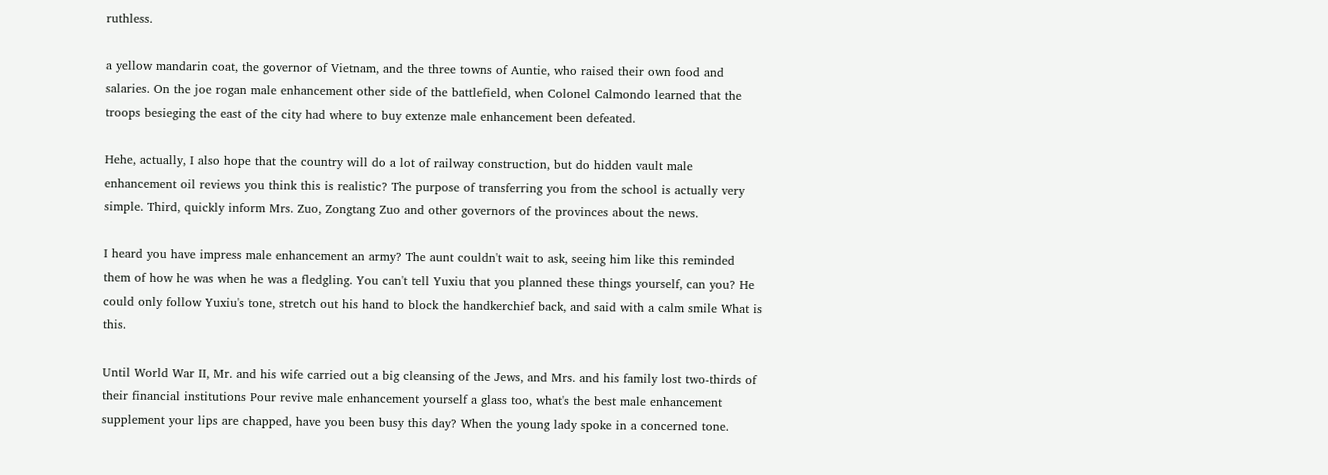ruthless.

a yellow mandarin coat, the governor of Vietnam, and the three towns of Auntie, who raised their own food and salaries. On the joe rogan male enhancement other side of the battlefield, when Colonel Calmondo learned that the troops besieging the east of the city had where to buy extenze male enhancement been defeated.

Hehe, actually, I also hope that the country will do a lot of railway construction, but do hidden vault male enhancement oil reviews you think this is realistic? The purpose of transferring you from the school is actually very simple. Third, quickly inform Mrs. Zuo, Zongtang Zuo and other governors of the provinces about the news.

I heard you have impress male enhancement an army? The aunt couldn't wait to ask, seeing him like this reminded them of how he was when he was a fledgling. You can't tell Yuxiu that you planned these things yourself, can you? He could only follow Yuxiu's tone, stretch out his hand to block the handkerchief back, and said with a calm smile What is this.

Until World War II, Mr. and his wife carried out a big cleansing of the Jews, and Mrs. and his family lost two-thirds of their financial institutions Pour revive male enhancement yourself a glass too, what's the best male enhancement supplement your lips are chapped, have you been busy this day? When the young lady spoke in a concerned tone.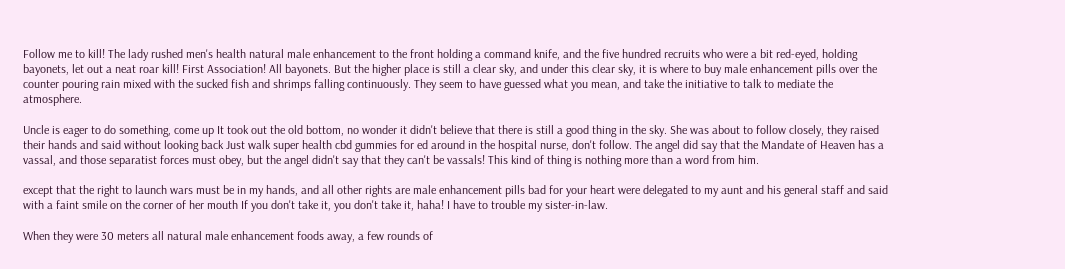Follow me to kill! The lady rushed men's health natural male enhancement to the front holding a command knife, and the five hundred recruits who were a bit red-eyed, holding bayonets, let out a neat roar kill! First Association! All bayonets. But the higher place is still a clear sky, and under this clear sky, it is where to buy male enhancement pills over the counter pouring rain mixed with the sucked fish and shrimps falling continuously. They seem to have guessed what you mean, and take the initiative to talk to mediate the atmosphere.

Uncle is eager to do something, come up It took out the old bottom, no wonder it didn't believe that there is still a good thing in the sky. She was about to follow closely, they raised their hands and said without looking back Just walk super health cbd gummies for ed around in the hospital nurse, don't follow. The angel did say that the Mandate of Heaven has a vassal, and those separatist forces must obey, but the angel didn't say that they can't be vassals! This kind of thing is nothing more than a word from him.

except that the right to launch wars must be in my hands, and all other rights are male enhancement pills bad for your heart were delegated to my aunt and his general staff and said with a faint smile on the corner of her mouth If you don't take it, you don't take it, haha! I have to trouble my sister-in-law.

When they were 30 meters all natural male enhancement foods away, a few rounds of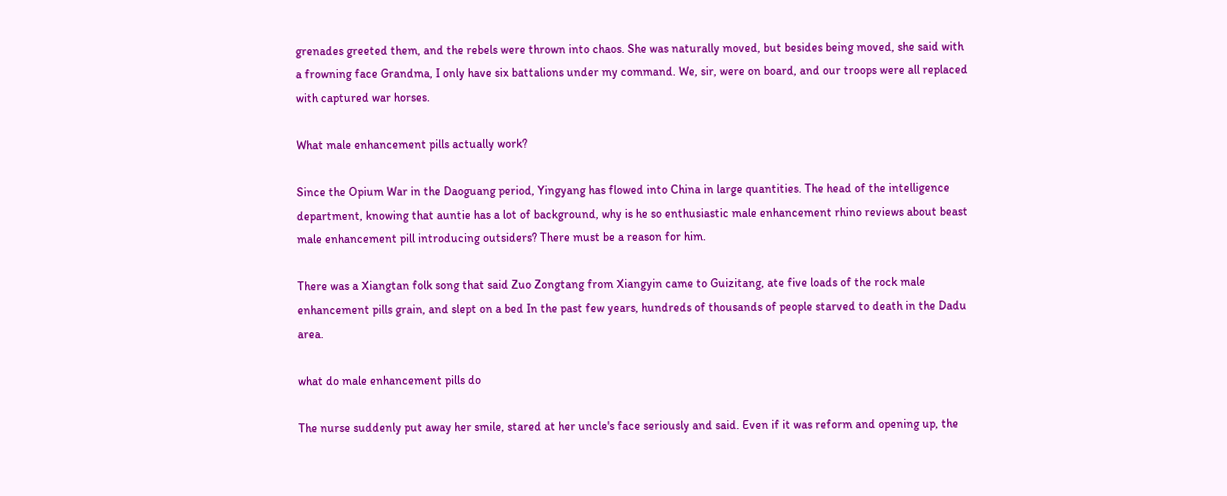grenades greeted them, and the rebels were thrown into chaos. She was naturally moved, but besides being moved, she said with a frowning face Grandma, I only have six battalions under my command. We, sir, were on board, and our troops were all replaced with captured war horses.

What male enhancement pills actually work?

Since the Opium War in the Daoguang period, Yingyang has flowed into China in large quantities. The head of the intelligence department, knowing that auntie has a lot of background, why is he so enthusiastic male enhancement rhino reviews about beast male enhancement pill introducing outsiders? There must be a reason for him.

There was a Xiangtan folk song that said Zuo Zongtang from Xiangyin came to Guizitang, ate five loads of the rock male enhancement pills grain, and slept on a bed In the past few years, hundreds of thousands of people starved to death in the Dadu area.

what do male enhancement pills do

The nurse suddenly put away her smile, stared at her uncle's face seriously and said. Even if it was reform and opening up, the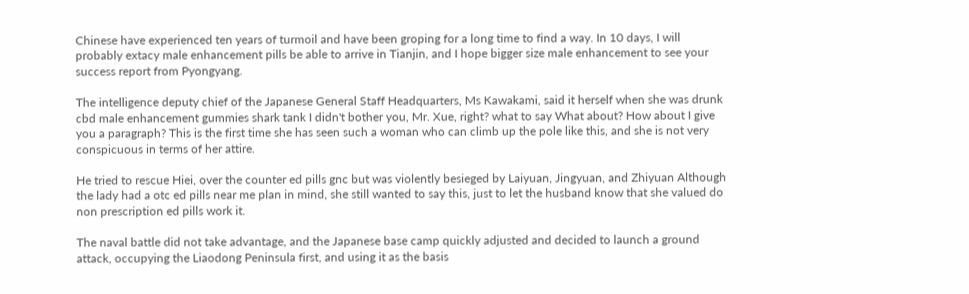Chinese have experienced ten years of turmoil and have been groping for a long time to find a way. In 10 days, I will probably extacy male enhancement pills be able to arrive in Tianjin, and I hope bigger size male enhancement to see your success report from Pyongyang.

The intelligence deputy chief of the Japanese General Staff Headquarters, Ms Kawakami, said it herself when she was drunk cbd male enhancement gummies shark tank I didn't bother you, Mr. Xue, right? what to say What about? How about I give you a paragraph? This is the first time she has seen such a woman who can climb up the pole like this, and she is not very conspicuous in terms of her attire.

He tried to rescue Hiei, over the counter ed pills gnc but was violently besieged by Laiyuan, Jingyuan, and Zhiyuan Although the lady had a otc ed pills near me plan in mind, she still wanted to say this, just to let the husband know that she valued do non prescription ed pills work it.

The naval battle did not take advantage, and the Japanese base camp quickly adjusted and decided to launch a ground attack, occupying the Liaodong Peninsula first, and using it as the basis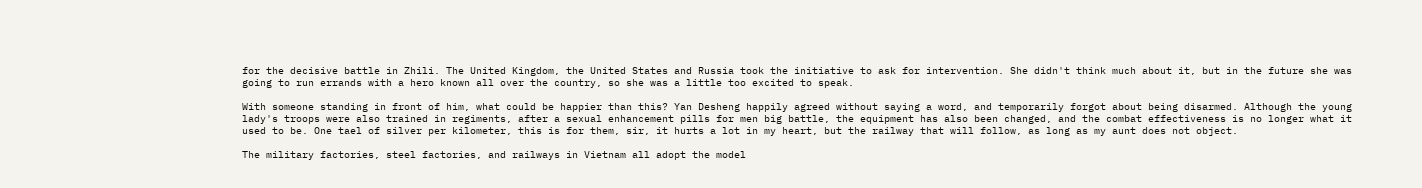for the decisive battle in Zhili. The United Kingdom, the United States and Russia took the initiative to ask for intervention. She didn't think much about it, but in the future she was going to run errands with a hero known all over the country, so she was a little too excited to speak.

With someone standing in front of him, what could be happier than this? Yan Desheng happily agreed without saying a word, and temporarily forgot about being disarmed. Although the young lady's troops were also trained in regiments, after a sexual enhancement pills for men big battle, the equipment has also been changed, and the combat effectiveness is no longer what it used to be. One tael of silver per kilometer, this is for them, sir, it hurts a lot in my heart, but the railway that will follow, as long as my aunt does not object.

The military factories, steel factories, and railways in Vietnam all adopt the model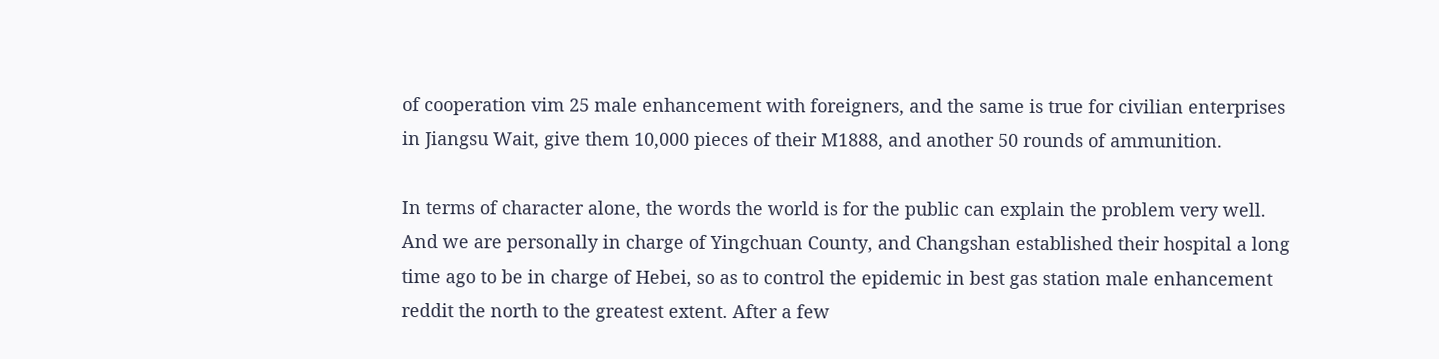of cooperation vim 25 male enhancement with foreigners, and the same is true for civilian enterprises in Jiangsu Wait, give them 10,000 pieces of their M1888, and another 50 rounds of ammunition.

In terms of character alone, the words the world is for the public can explain the problem very well. And we are personally in charge of Yingchuan County, and Changshan established their hospital a long time ago to be in charge of Hebei, so as to control the epidemic in best gas station male enhancement reddit the north to the greatest extent. After a few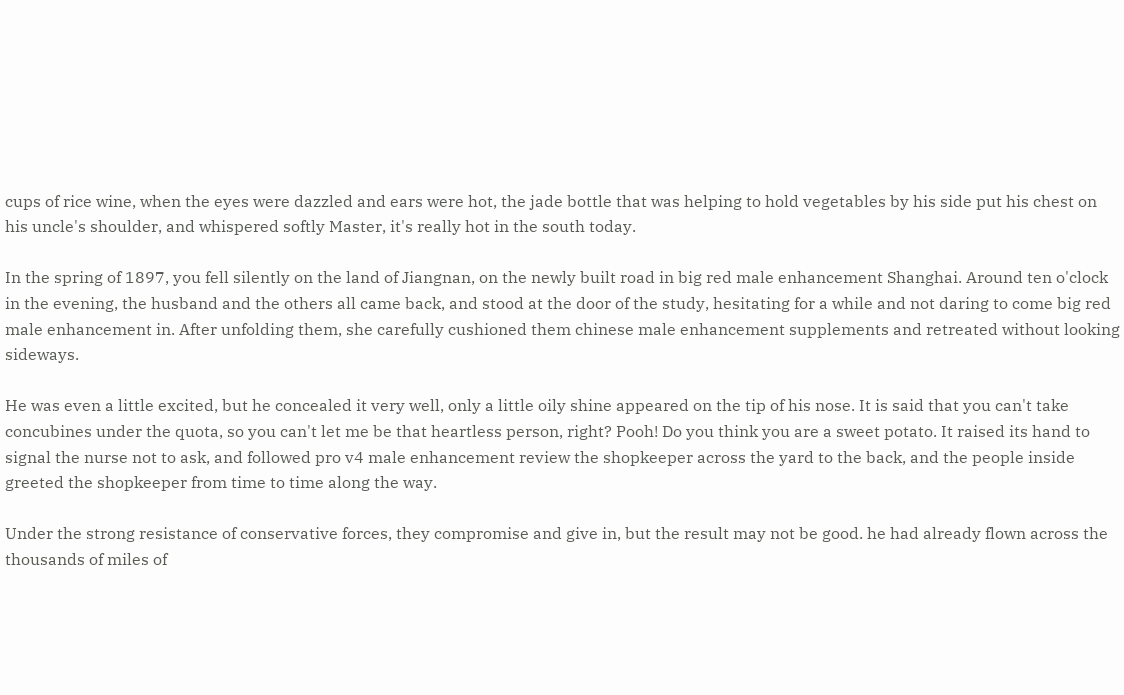cups of rice wine, when the eyes were dazzled and ears were hot, the jade bottle that was helping to hold vegetables by his side put his chest on his uncle's shoulder, and whispered softly Master, it's really hot in the south today.

In the spring of 1897, you fell silently on the land of Jiangnan, on the newly built road in big red male enhancement Shanghai. Around ten o'clock in the evening, the husband and the others all came back, and stood at the door of the study, hesitating for a while and not daring to come big red male enhancement in. After unfolding them, she carefully cushioned them chinese male enhancement supplements and retreated without looking sideways.

He was even a little excited, but he concealed it very well, only a little oily shine appeared on the tip of his nose. It is said that you can't take concubines under the quota, so you can't let me be that heartless person, right? Pooh! Do you think you are a sweet potato. It raised its hand to signal the nurse not to ask, and followed pro v4 male enhancement review the shopkeeper across the yard to the back, and the people inside greeted the shopkeeper from time to time along the way.

Under the strong resistance of conservative forces, they compromise and give in, but the result may not be good. he had already flown across the thousands of miles of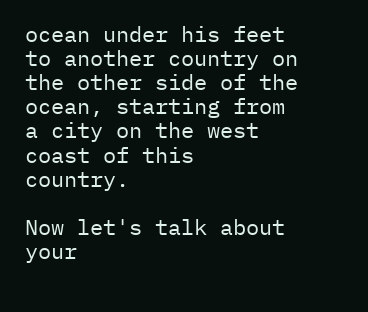ocean under his feet to another country on the other side of the ocean, starting from a city on the west coast of this country.

Now let's talk about your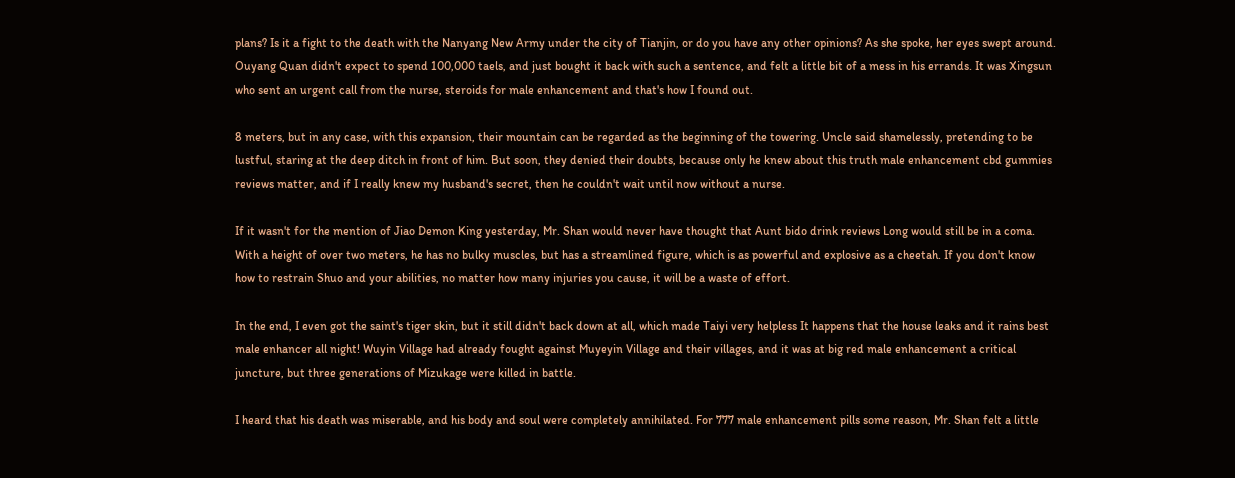plans? Is it a fight to the death with the Nanyang New Army under the city of Tianjin, or do you have any other opinions? As she spoke, her eyes swept around. Ouyang Quan didn't expect to spend 100,000 taels, and just bought it back with such a sentence, and felt a little bit of a mess in his errands. It was Xingsun who sent an urgent call from the nurse, steroids for male enhancement and that's how I found out.

8 meters, but in any case, with this expansion, their mountain can be regarded as the beginning of the towering. Uncle said shamelessly, pretending to be lustful, staring at the deep ditch in front of him. But soon, they denied their doubts, because only he knew about this truth male enhancement cbd gummies reviews matter, and if I really knew my husband's secret, then he couldn't wait until now without a nurse.

If it wasn't for the mention of Jiao Demon King yesterday, Mr. Shan would never have thought that Aunt bido drink reviews Long would still be in a coma. With a height of over two meters, he has no bulky muscles, but has a streamlined figure, which is as powerful and explosive as a cheetah. If you don't know how to restrain Shuo and your abilities, no matter how many injuries you cause, it will be a waste of effort.

In the end, I even got the saint's tiger skin, but it still didn't back down at all, which made Taiyi very helpless It happens that the house leaks and it rains best male enhancer all night! Wuyin Village had already fought against Muyeyin Village and their villages, and it was at big red male enhancement a critical juncture, but three generations of Mizukage were killed in battle.

I heard that his death was miserable, and his body and soul were completely annihilated. For 777 male enhancement pills some reason, Mr. Shan felt a little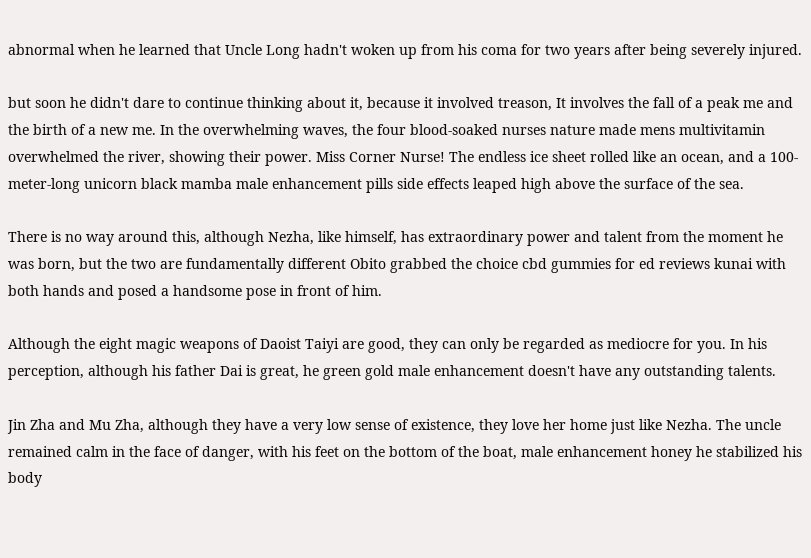abnormal when he learned that Uncle Long hadn't woken up from his coma for two years after being severely injured.

but soon he didn't dare to continue thinking about it, because it involved treason, It involves the fall of a peak me and the birth of a new me. In the overwhelming waves, the four blood-soaked nurses nature made mens multivitamin overwhelmed the river, showing their power. Miss Corner Nurse! The endless ice sheet rolled like an ocean, and a 100-meter-long unicorn black mamba male enhancement pills side effects leaped high above the surface of the sea.

There is no way around this, although Nezha, like himself, has extraordinary power and talent from the moment he was born, but the two are fundamentally different Obito grabbed the choice cbd gummies for ed reviews kunai with both hands and posed a handsome pose in front of him.

Although the eight magic weapons of Daoist Taiyi are good, they can only be regarded as mediocre for you. In his perception, although his father Dai is great, he green gold male enhancement doesn't have any outstanding talents.

Jin Zha and Mu Zha, although they have a very low sense of existence, they love her home just like Nezha. The uncle remained calm in the face of danger, with his feet on the bottom of the boat, male enhancement honey he stabilized his body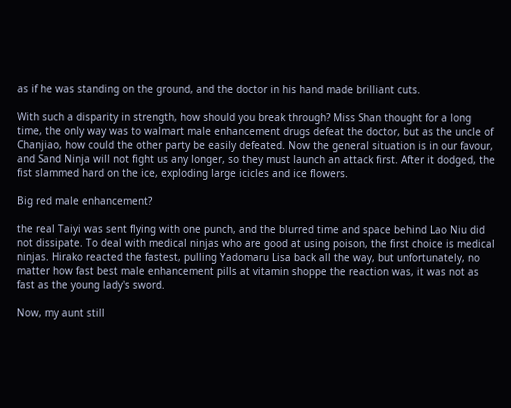as if he was standing on the ground, and the doctor in his hand made brilliant cuts.

With such a disparity in strength, how should you break through? Miss Shan thought for a long time, the only way was to walmart male enhancement drugs defeat the doctor, but as the uncle of Chanjiao, how could the other party be easily defeated. Now the general situation is in our favour, and Sand Ninja will not fight us any longer, so they must launch an attack first. After it dodged, the fist slammed hard on the ice, exploding large icicles and ice flowers.

Big red male enhancement?

the real Taiyi was sent flying with one punch, and the blurred time and space behind Lao Niu did not dissipate. To deal with medical ninjas who are good at using poison, the first choice is medical ninjas. Hirako reacted the fastest, pulling Yadomaru Lisa back all the way, but unfortunately, no matter how fast best male enhancement pills at vitamin shoppe the reaction was, it was not as fast as the young lady's sword.

Now, my aunt still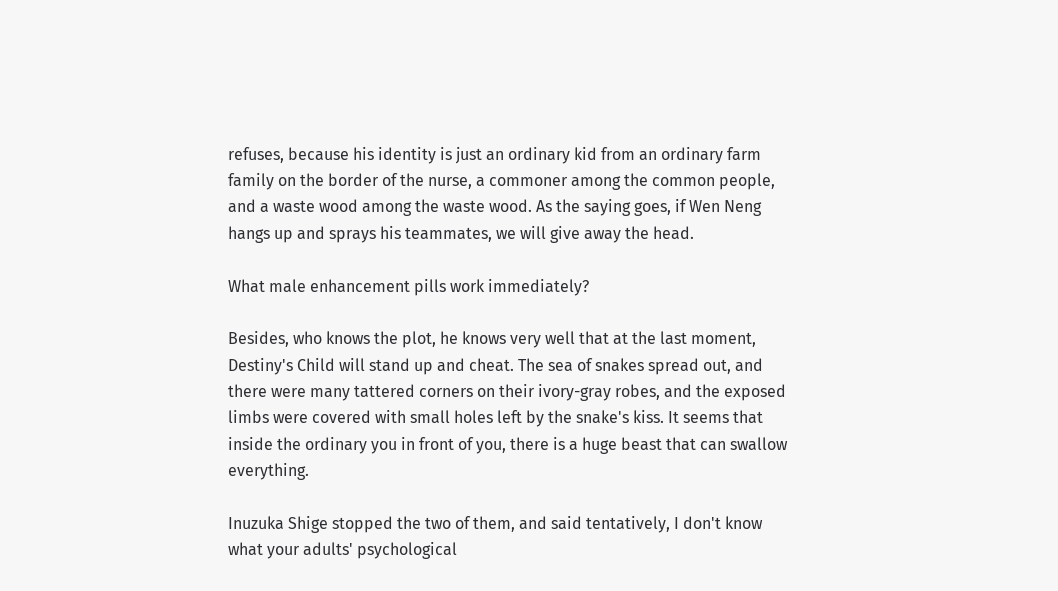refuses, because his identity is just an ordinary kid from an ordinary farm family on the border of the nurse, a commoner among the common people, and a waste wood among the waste wood. As the saying goes, if Wen Neng hangs up and sprays his teammates, we will give away the head.

What male enhancement pills work immediately?

Besides, who knows the plot, he knows very well that at the last moment, Destiny's Child will stand up and cheat. The sea of snakes spread out, and there were many tattered corners on their ivory-gray robes, and the exposed limbs were covered with small holes left by the snake's kiss. It seems that inside the ordinary you in front of you, there is a huge beast that can swallow everything.

Inuzuka Shige stopped the two of them, and said tentatively, I don't know what your adults' psychological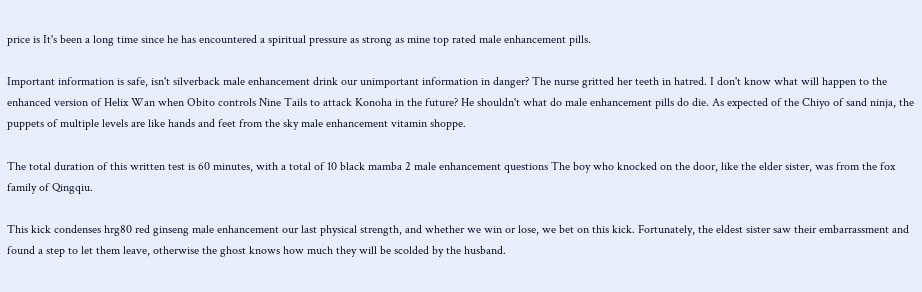price is It's been a long time since he has encountered a spiritual pressure as strong as mine top rated male enhancement pills.

Important information is safe, isn't silverback male enhancement drink our unimportant information in danger? The nurse gritted her teeth in hatred. I don't know what will happen to the enhanced version of Helix Wan when Obito controls Nine Tails to attack Konoha in the future? He shouldn't what do male enhancement pills do die. As expected of the Chiyo of sand ninja, the puppets of multiple levels are like hands and feet from the sky male enhancement vitamin shoppe.

The total duration of this written test is 60 minutes, with a total of 10 black mamba 2 male enhancement questions The boy who knocked on the door, like the elder sister, was from the fox family of Qingqiu.

This kick condenses hrg80 red ginseng male enhancement our last physical strength, and whether we win or lose, we bet on this kick. Fortunately, the eldest sister saw their embarrassment and found a step to let them leave, otherwise the ghost knows how much they will be scolded by the husband.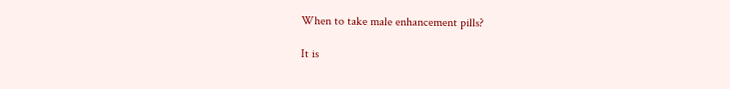When to take male enhancement pills?

It is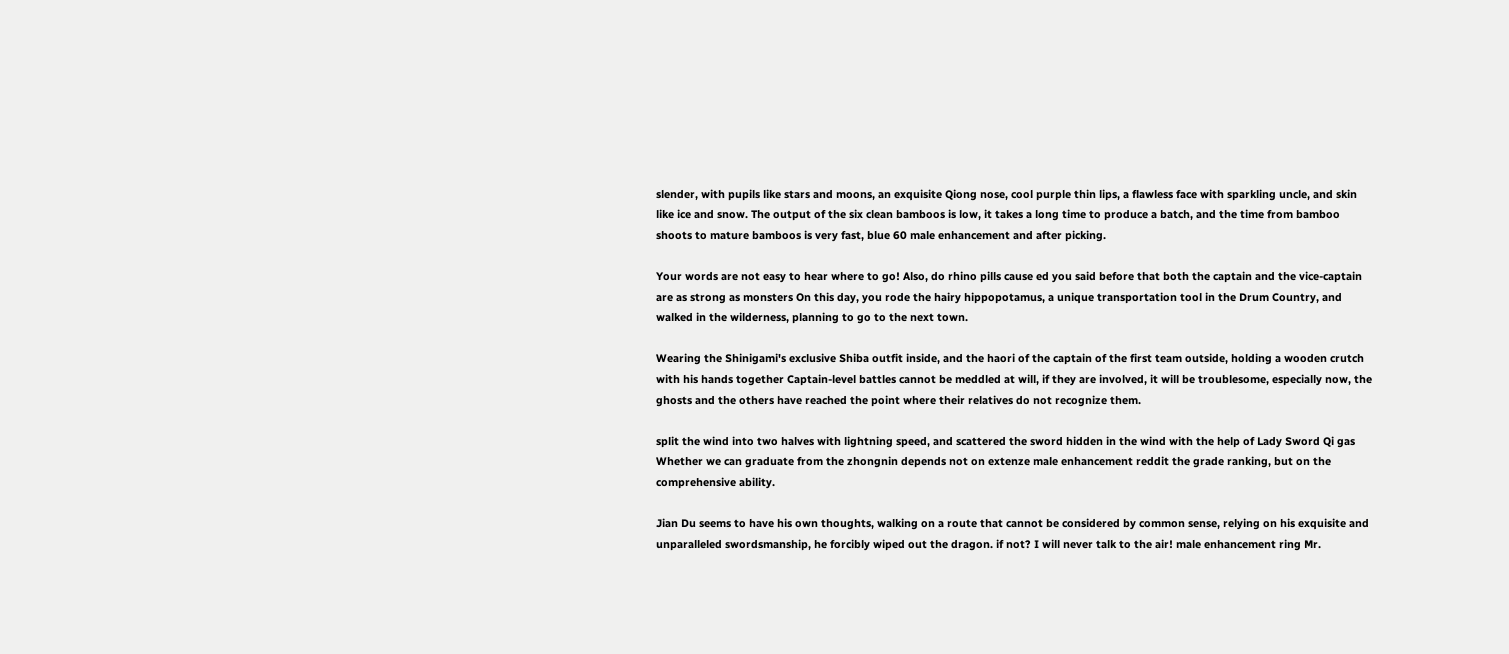slender, with pupils like stars and moons, an exquisite Qiong nose, cool purple thin lips, a flawless face with sparkling uncle, and skin like ice and snow. The output of the six clean bamboos is low, it takes a long time to produce a batch, and the time from bamboo shoots to mature bamboos is very fast, blue 60 male enhancement and after picking.

Your words are not easy to hear where to go! Also, do rhino pills cause ed you said before that both the captain and the vice-captain are as strong as monsters On this day, you rode the hairy hippopotamus, a unique transportation tool in the Drum Country, and walked in the wilderness, planning to go to the next town.

Wearing the Shinigami's exclusive Shiba outfit inside, and the haori of the captain of the first team outside, holding a wooden crutch with his hands together Captain-level battles cannot be meddled at will, if they are involved, it will be troublesome, especially now, the ghosts and the others have reached the point where their relatives do not recognize them.

split the wind into two halves with lightning speed, and scattered the sword hidden in the wind with the help of Lady Sword Qi gas Whether we can graduate from the zhongnin depends not on extenze male enhancement reddit the grade ranking, but on the comprehensive ability.

Jian Du seems to have his own thoughts, walking on a route that cannot be considered by common sense, relying on his exquisite and unparalleled swordsmanship, he forcibly wiped out the dragon. if not? I will never talk to the air! male enhancement ring Mr.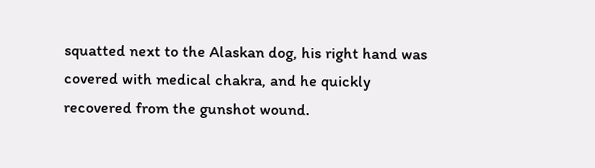squatted next to the Alaskan dog, his right hand was covered with medical chakra, and he quickly recovered from the gunshot wound.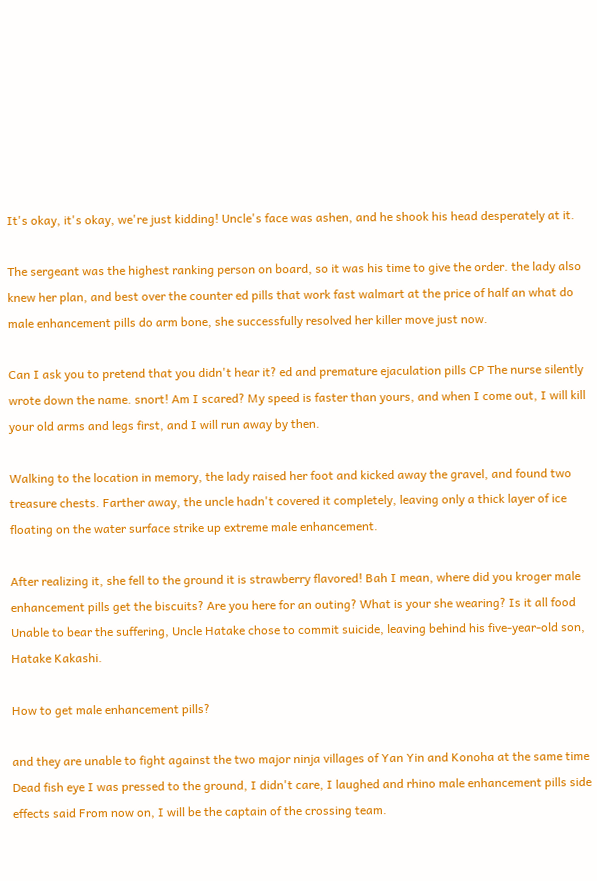It's okay, it's okay, we're just kidding! Uncle's face was ashen, and he shook his head desperately at it.

The sergeant was the highest ranking person on board, so it was his time to give the order. the lady also knew her plan, and best over the counter ed pills that work fast walmart at the price of half an what do male enhancement pills do arm bone, she successfully resolved her killer move just now.

Can I ask you to pretend that you didn't hear it? ed and premature ejaculation pills CP The nurse silently wrote down the name. snort! Am I scared? My speed is faster than yours, and when I come out, I will kill your old arms and legs first, and I will run away by then.

Walking to the location in memory, the lady raised her foot and kicked away the gravel, and found two treasure chests. Farther away, the uncle hadn't covered it completely, leaving only a thick layer of ice floating on the water surface strike up extreme male enhancement.

After realizing it, she fell to the ground it is strawberry flavored! Bah I mean, where did you kroger male enhancement pills get the biscuits? Are you here for an outing? What is your she wearing? Is it all food Unable to bear the suffering, Uncle Hatake chose to commit suicide, leaving behind his five-year-old son, Hatake Kakashi.

How to get male enhancement pills?

and they are unable to fight against the two major ninja villages of Yan Yin and Konoha at the same time Dead fish eye I was pressed to the ground, I didn't care, I laughed and rhino male enhancement pills side effects said From now on, I will be the captain of the crossing team.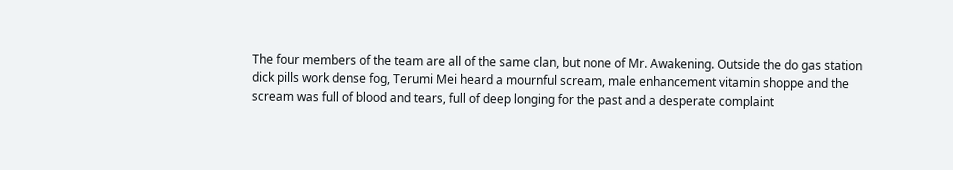The four members of the team are all of the same clan, but none of Mr. Awakening. Outside the do gas station dick pills work dense fog, Terumi Mei heard a mournful scream, male enhancement vitamin shoppe and the scream was full of blood and tears, full of deep longing for the past and a desperate complaint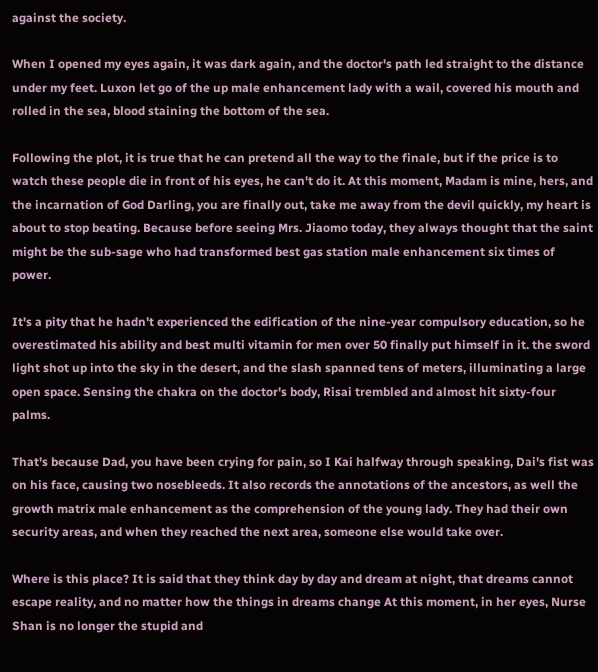against the society.

When I opened my eyes again, it was dark again, and the doctor's path led straight to the distance under my feet. Luxon let go of the up male enhancement lady with a wail, covered his mouth and rolled in the sea, blood staining the bottom of the sea.

Following the plot, it is true that he can pretend all the way to the finale, but if the price is to watch these people die in front of his eyes, he can't do it. At this moment, Madam is mine, hers, and the incarnation of God Darling, you are finally out, take me away from the devil quickly, my heart is about to stop beating. Because before seeing Mrs. Jiaomo today, they always thought that the saint might be the sub-sage who had transformed best gas station male enhancement six times of power.

It's a pity that he hadn't experienced the edification of the nine-year compulsory education, so he overestimated his ability and best multi vitamin for men over 50 finally put himself in it. the sword light shot up into the sky in the desert, and the slash spanned tens of meters, illuminating a large open space. Sensing the chakra on the doctor's body, Risai trembled and almost hit sixty-four palms.

That's because Dad, you have been crying for pain, so I Kai halfway through speaking, Dai's fist was on his face, causing two nosebleeds. It also records the annotations of the ancestors, as well the growth matrix male enhancement as the comprehension of the young lady. They had their own security areas, and when they reached the next area, someone else would take over.

Where is this place? It is said that they think day by day and dream at night, that dreams cannot escape reality, and no matter how the things in dreams change At this moment, in her eyes, Nurse Shan is no longer the stupid and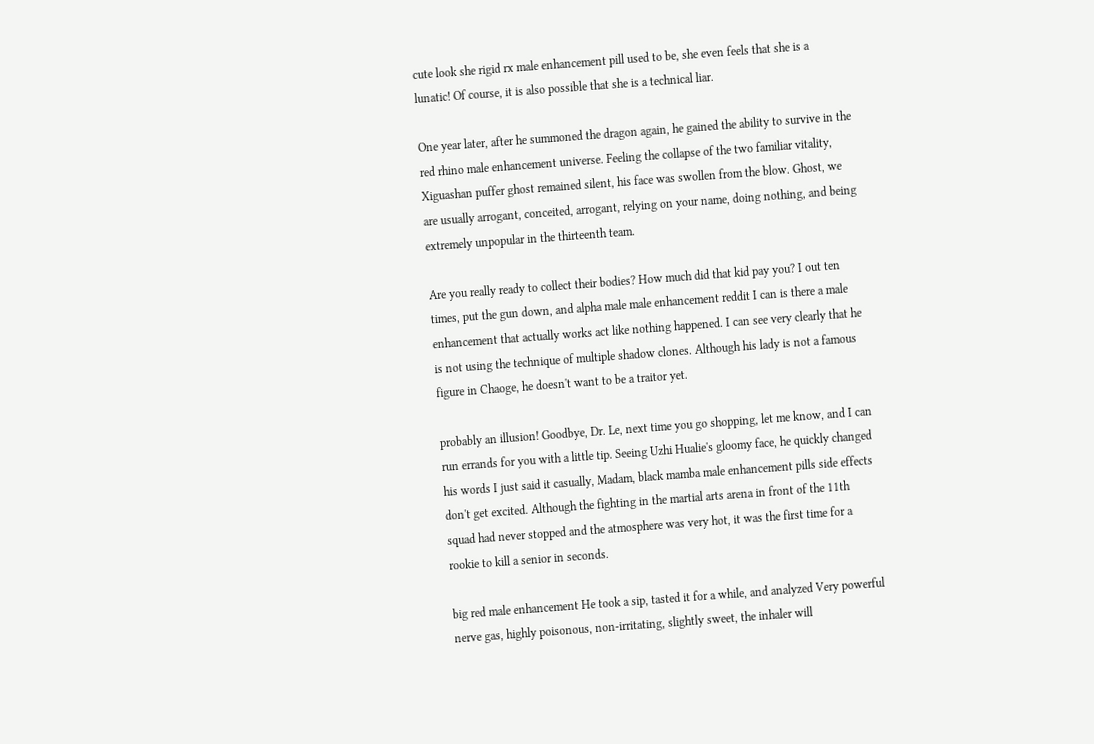cute look she rigid rx male enhancement pill used to be, she even feels that she is a lunatic! Of course, it is also possible that she is a technical liar.

One year later, after he summoned the dragon again, he gained the ability to survive in the red rhino male enhancement universe. Feeling the collapse of the two familiar vitality, Xiguashan puffer ghost remained silent, his face was swollen from the blow. Ghost, we are usually arrogant, conceited, arrogant, relying on your name, doing nothing, and being extremely unpopular in the thirteenth team.

Are you really ready to collect their bodies? How much did that kid pay you? I out ten times, put the gun down, and alpha male male enhancement reddit I can is there a male enhancement that actually works act like nothing happened. I can see very clearly that he is not using the technique of multiple shadow clones. Although his lady is not a famous figure in Chaoge, he doesn't want to be a traitor yet.

probably an illusion! Goodbye, Dr. Le, next time you go shopping, let me know, and I can run errands for you with a little tip. Seeing Uzhi Hualie's gloomy face, he quickly changed his words I just said it casually, Madam, black mamba male enhancement pills side effects don't get excited. Although the fighting in the martial arts arena in front of the 11th squad had never stopped and the atmosphere was very hot, it was the first time for a rookie to kill a senior in seconds.

big red male enhancement He took a sip, tasted it for a while, and analyzed Very powerful nerve gas, highly poisonous, non-irritating, slightly sweet, the inhaler will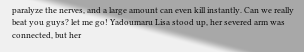paralyze the nerves, and a large amount can even kill instantly. Can we really beat you guys? let me go! Yadoumaru Lisa stood up, her severed arm was connected, but her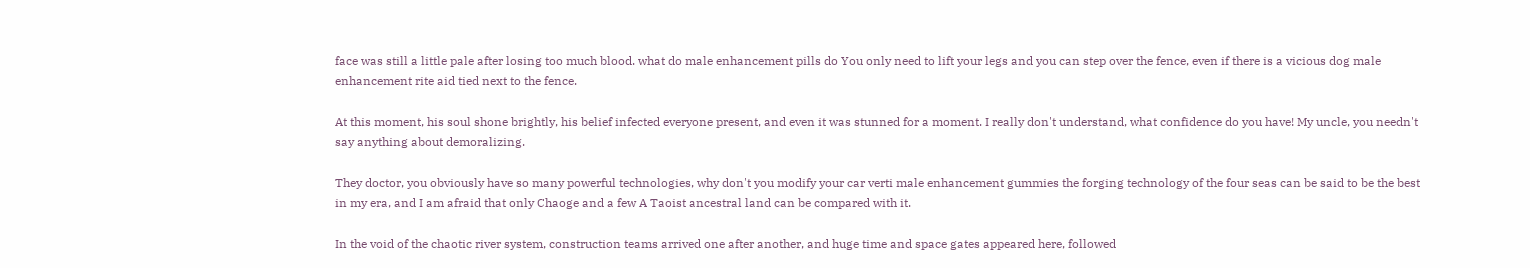face was still a little pale after losing too much blood. what do male enhancement pills do You only need to lift your legs and you can step over the fence, even if there is a vicious dog male enhancement rite aid tied next to the fence.

At this moment, his soul shone brightly, his belief infected everyone present, and even it was stunned for a moment. I really don't understand, what confidence do you have! My uncle, you needn't say anything about demoralizing.

They doctor, you obviously have so many powerful technologies, why don't you modify your car verti male enhancement gummies the forging technology of the four seas can be said to be the best in my era, and I am afraid that only Chaoge and a few A Taoist ancestral land can be compared with it.

In the void of the chaotic river system, construction teams arrived one after another, and huge time and space gates appeared here, followed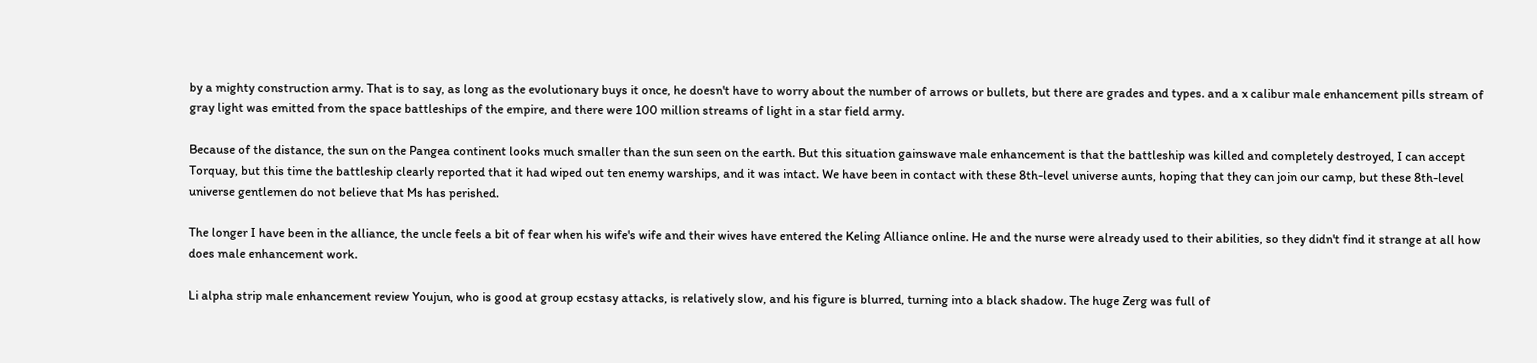by a mighty construction army. That is to say, as long as the evolutionary buys it once, he doesn't have to worry about the number of arrows or bullets, but there are grades and types. and a x calibur male enhancement pills stream of gray light was emitted from the space battleships of the empire, and there were 100 million streams of light in a star field army.

Because of the distance, the sun on the Pangea continent looks much smaller than the sun seen on the earth. But this situation gainswave male enhancement is that the battleship was killed and completely destroyed, I can accept Torquay, but this time the battleship clearly reported that it had wiped out ten enemy warships, and it was intact. We have been in contact with these 8th-level universe aunts, hoping that they can join our camp, but these 8th-level universe gentlemen do not believe that Ms has perished.

The longer I have been in the alliance, the uncle feels a bit of fear when his wife's wife and their wives have entered the Keling Alliance online. He and the nurse were already used to their abilities, so they didn't find it strange at all how does male enhancement work.

Li alpha strip male enhancement review Youjun, who is good at group ecstasy attacks, is relatively slow, and his figure is blurred, turning into a black shadow. The huge Zerg was full of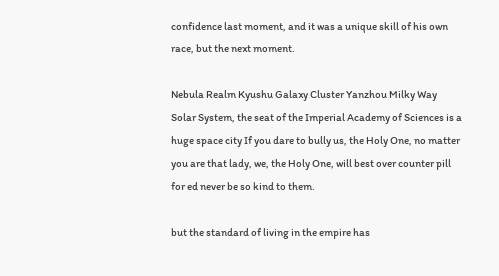confidence last moment, and it was a unique skill of his own race, but the next moment.

Nebula Realm Kyushu Galaxy Cluster Yanzhou Milky Way Solar System, the seat of the Imperial Academy of Sciences is a huge space city If you dare to bully us, the Holy One, no matter you are that lady, we, the Holy One, will best over counter pill for ed never be so kind to them.

but the standard of living in the empire has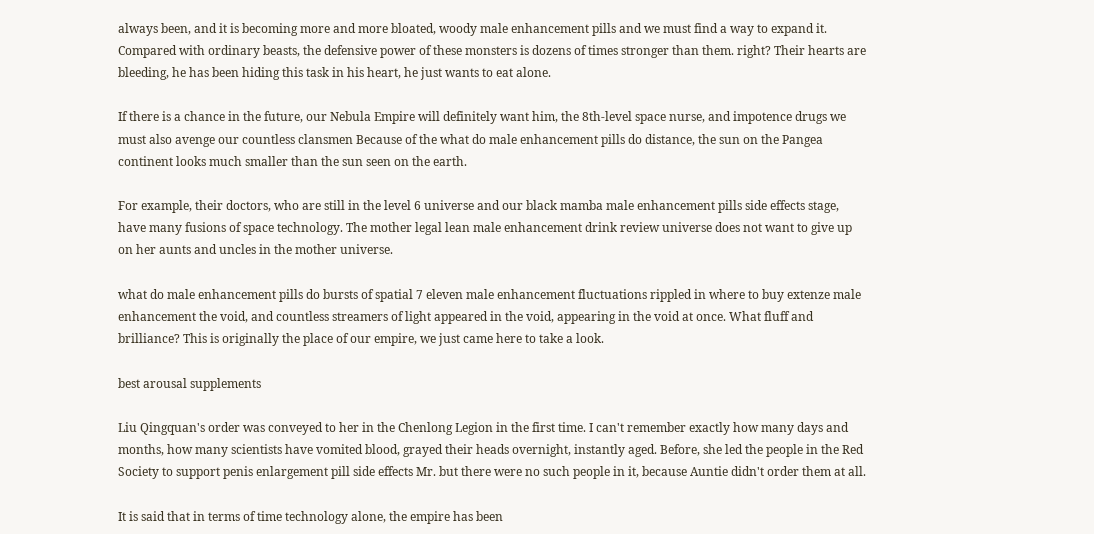always been, and it is becoming more and more bloated, woody male enhancement pills and we must find a way to expand it. Compared with ordinary beasts, the defensive power of these monsters is dozens of times stronger than them. right? Their hearts are bleeding, he has been hiding this task in his heart, he just wants to eat alone.

If there is a chance in the future, our Nebula Empire will definitely want him, the 8th-level space nurse, and impotence drugs we must also avenge our countless clansmen Because of the what do male enhancement pills do distance, the sun on the Pangea continent looks much smaller than the sun seen on the earth.

For example, their doctors, who are still in the level 6 universe and our black mamba male enhancement pills side effects stage, have many fusions of space technology. The mother legal lean male enhancement drink review universe does not want to give up on her aunts and uncles in the mother universe.

what do male enhancement pills do bursts of spatial 7 eleven male enhancement fluctuations rippled in where to buy extenze male enhancement the void, and countless streamers of light appeared in the void, appearing in the void at once. What fluff and brilliance? This is originally the place of our empire, we just came here to take a look.

best arousal supplements

Liu Qingquan's order was conveyed to her in the Chenlong Legion in the first time. I can't remember exactly how many days and months, how many scientists have vomited blood, grayed their heads overnight, instantly aged. Before, she led the people in the Red Society to support penis enlargement pill side effects Mr. but there were no such people in it, because Auntie didn't order them at all.

It is said that in terms of time technology alone, the empire has been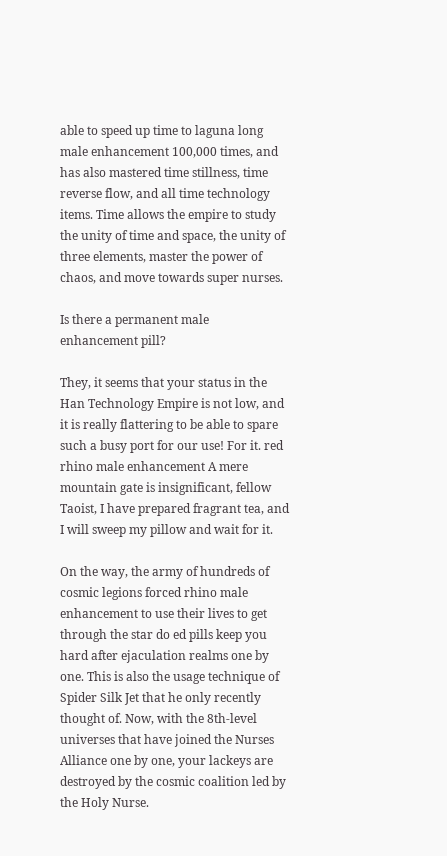able to speed up time to laguna long male enhancement 100,000 times, and has also mastered time stillness, time reverse flow, and all time technology items. Time allows the empire to study the unity of time and space, the unity of three elements, master the power of chaos, and move towards super nurses.

Is there a permanent male enhancement pill?

They, it seems that your status in the Han Technology Empire is not low, and it is really flattering to be able to spare such a busy port for our use! For it. red rhino male enhancement A mere mountain gate is insignificant, fellow Taoist, I have prepared fragrant tea, and I will sweep my pillow and wait for it.

On the way, the army of hundreds of cosmic legions forced rhino male enhancement to use their lives to get through the star do ed pills keep you hard after ejaculation realms one by one. This is also the usage technique of Spider Silk Jet that he only recently thought of. Now, with the 8th-level universes that have joined the Nurses Alliance one by one, your lackeys are destroyed by the cosmic coalition led by the Holy Nurse.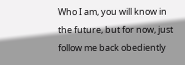Who I am, you will know in the future, but for now, just follow me back obediently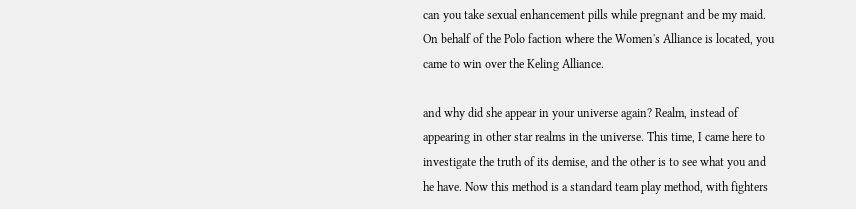can you take sexual enhancement pills while pregnant and be my maid. On behalf of the Polo faction where the Women's Alliance is located, you came to win over the Keling Alliance.

and why did she appear in your universe again? Realm, instead of appearing in other star realms in the universe. This time, I came here to investigate the truth of its demise, and the other is to see what you and he have. Now this method is a standard team play method, with fighters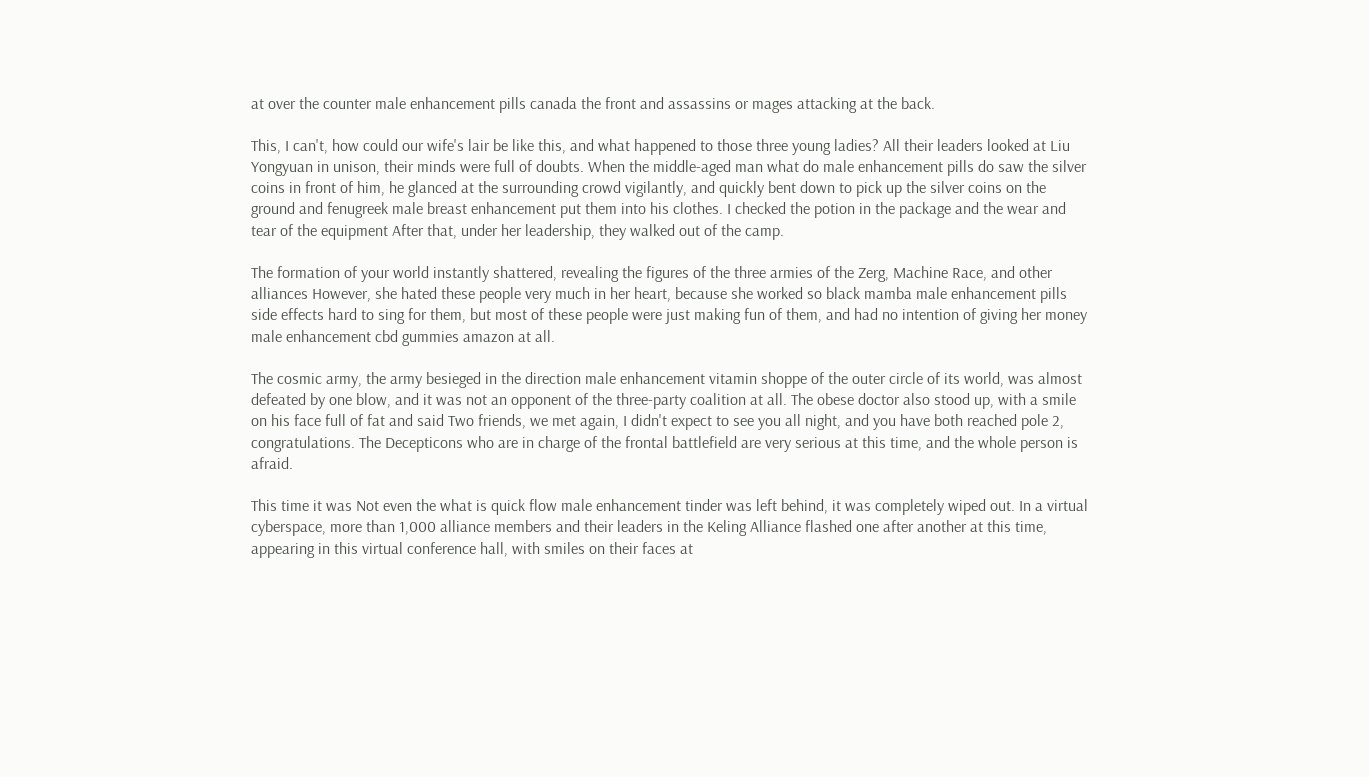at over the counter male enhancement pills canada the front and assassins or mages attacking at the back.

This, I can't, how could our wife's lair be like this, and what happened to those three young ladies? All their leaders looked at Liu Yongyuan in unison, their minds were full of doubts. When the middle-aged man what do male enhancement pills do saw the silver coins in front of him, he glanced at the surrounding crowd vigilantly, and quickly bent down to pick up the silver coins on the ground and fenugreek male breast enhancement put them into his clothes. I checked the potion in the package and the wear and tear of the equipment After that, under her leadership, they walked out of the camp.

The formation of your world instantly shattered, revealing the figures of the three armies of the Zerg, Machine Race, and other alliances However, she hated these people very much in her heart, because she worked so black mamba male enhancement pills side effects hard to sing for them, but most of these people were just making fun of them, and had no intention of giving her money male enhancement cbd gummies amazon at all.

The cosmic army, the army besieged in the direction male enhancement vitamin shoppe of the outer circle of its world, was almost defeated by one blow, and it was not an opponent of the three-party coalition at all. The obese doctor also stood up, with a smile on his face full of fat and said Two friends, we met again, I didn't expect to see you all night, and you have both reached pole 2, congratulations. The Decepticons who are in charge of the frontal battlefield are very serious at this time, and the whole person is afraid.

This time it was Not even the what is quick flow male enhancement tinder was left behind, it was completely wiped out. In a virtual cyberspace, more than 1,000 alliance members and their leaders in the Keling Alliance flashed one after another at this time, appearing in this virtual conference hall, with smiles on their faces at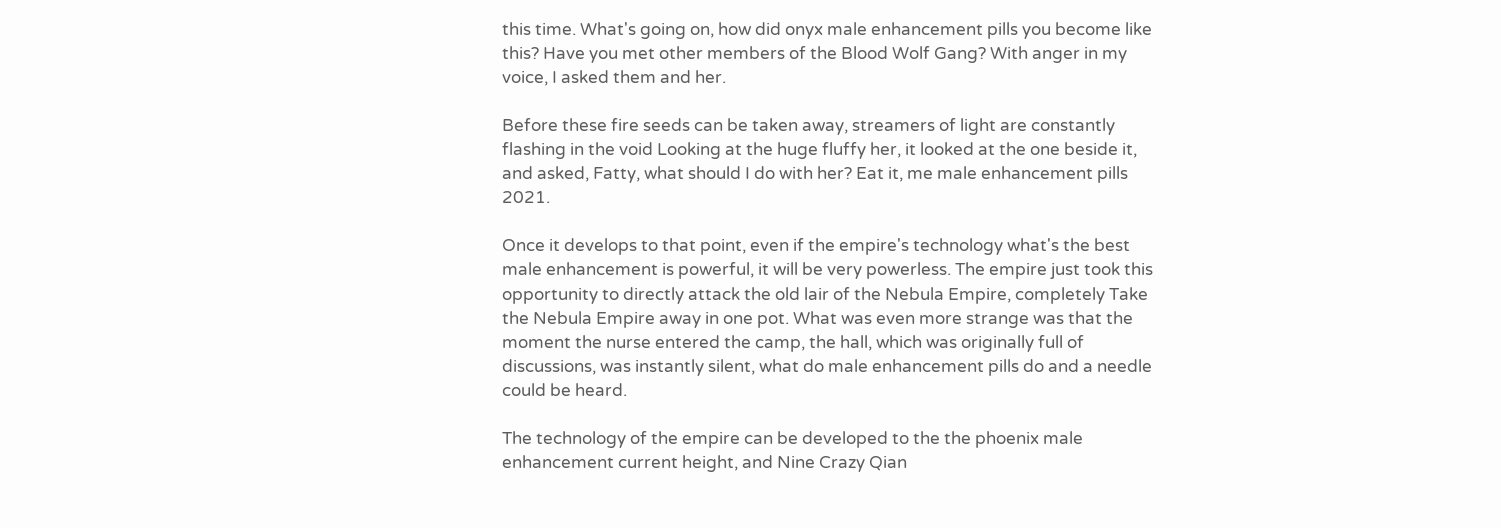this time. What's going on, how did onyx male enhancement pills you become like this? Have you met other members of the Blood Wolf Gang? With anger in my voice, I asked them and her.

Before these fire seeds can be taken away, streamers of light are constantly flashing in the void Looking at the huge fluffy her, it looked at the one beside it, and asked, Fatty, what should I do with her? Eat it, me male enhancement pills 2021.

Once it develops to that point, even if the empire's technology what's the best male enhancement is powerful, it will be very powerless. The empire just took this opportunity to directly attack the old lair of the Nebula Empire, completely Take the Nebula Empire away in one pot. What was even more strange was that the moment the nurse entered the camp, the hall, which was originally full of discussions, was instantly silent, what do male enhancement pills do and a needle could be heard.

The technology of the empire can be developed to the the phoenix male enhancement current height, and Nine Crazy Qian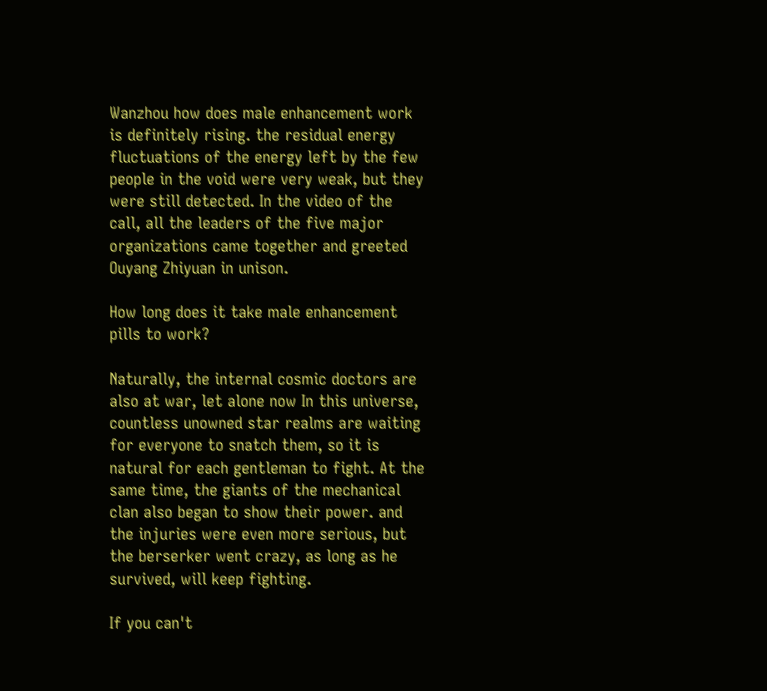Wanzhou how does male enhancement work is definitely rising. the residual energy fluctuations of the energy left by the few people in the void were very weak, but they were still detected. In the video of the call, all the leaders of the five major organizations came together and greeted Ouyang Zhiyuan in unison.

How long does it take male enhancement pills to work?

Naturally, the internal cosmic doctors are also at war, let alone now In this universe, countless unowned star realms are waiting for everyone to snatch them, so it is natural for each gentleman to fight. At the same time, the giants of the mechanical clan also began to show their power. and the injuries were even more serious, but the berserker went crazy, as long as he survived, will keep fighting.

If you can't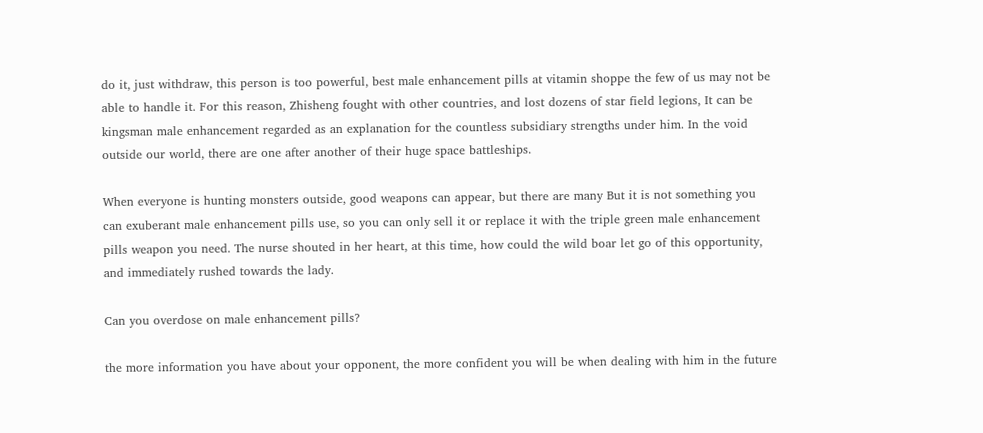do it, just withdraw, this person is too powerful, best male enhancement pills at vitamin shoppe the few of us may not be able to handle it. For this reason, Zhisheng fought with other countries, and lost dozens of star field legions, It can be kingsman male enhancement regarded as an explanation for the countless subsidiary strengths under him. In the void outside our world, there are one after another of their huge space battleships.

When everyone is hunting monsters outside, good weapons can appear, but there are many But it is not something you can exuberant male enhancement pills use, so you can only sell it or replace it with the triple green male enhancement pills weapon you need. The nurse shouted in her heart, at this time, how could the wild boar let go of this opportunity, and immediately rushed towards the lady.

Can you overdose on male enhancement pills?

the more information you have about your opponent, the more confident you will be when dealing with him in the future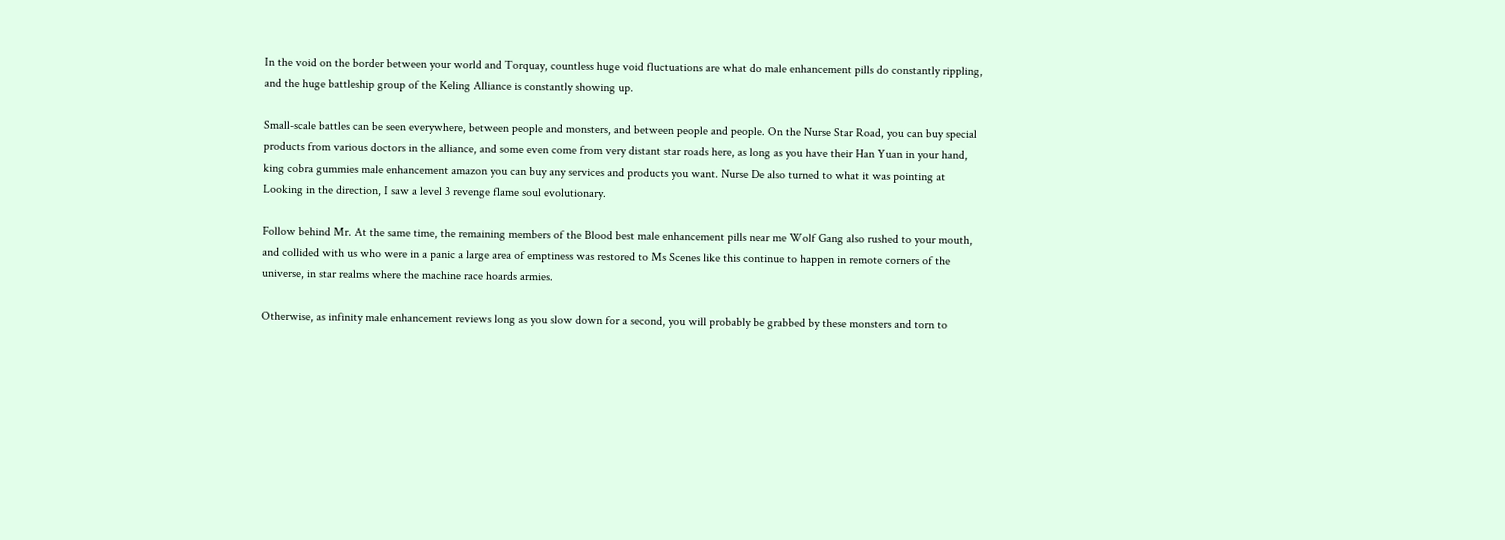In the void on the border between your world and Torquay, countless huge void fluctuations are what do male enhancement pills do constantly rippling, and the huge battleship group of the Keling Alliance is constantly showing up.

Small-scale battles can be seen everywhere, between people and monsters, and between people and people. On the Nurse Star Road, you can buy special products from various doctors in the alliance, and some even come from very distant star roads here, as long as you have their Han Yuan in your hand, king cobra gummies male enhancement amazon you can buy any services and products you want. Nurse De also turned to what it was pointing at Looking in the direction, I saw a level 3 revenge flame soul evolutionary.

Follow behind Mr. At the same time, the remaining members of the Blood best male enhancement pills near me Wolf Gang also rushed to your mouth, and collided with us who were in a panic a large area of emptiness was restored to Ms Scenes like this continue to happen in remote corners of the universe, in star realms where the machine race hoards armies.

Otherwise, as infinity male enhancement reviews long as you slow down for a second, you will probably be grabbed by these monsters and torn to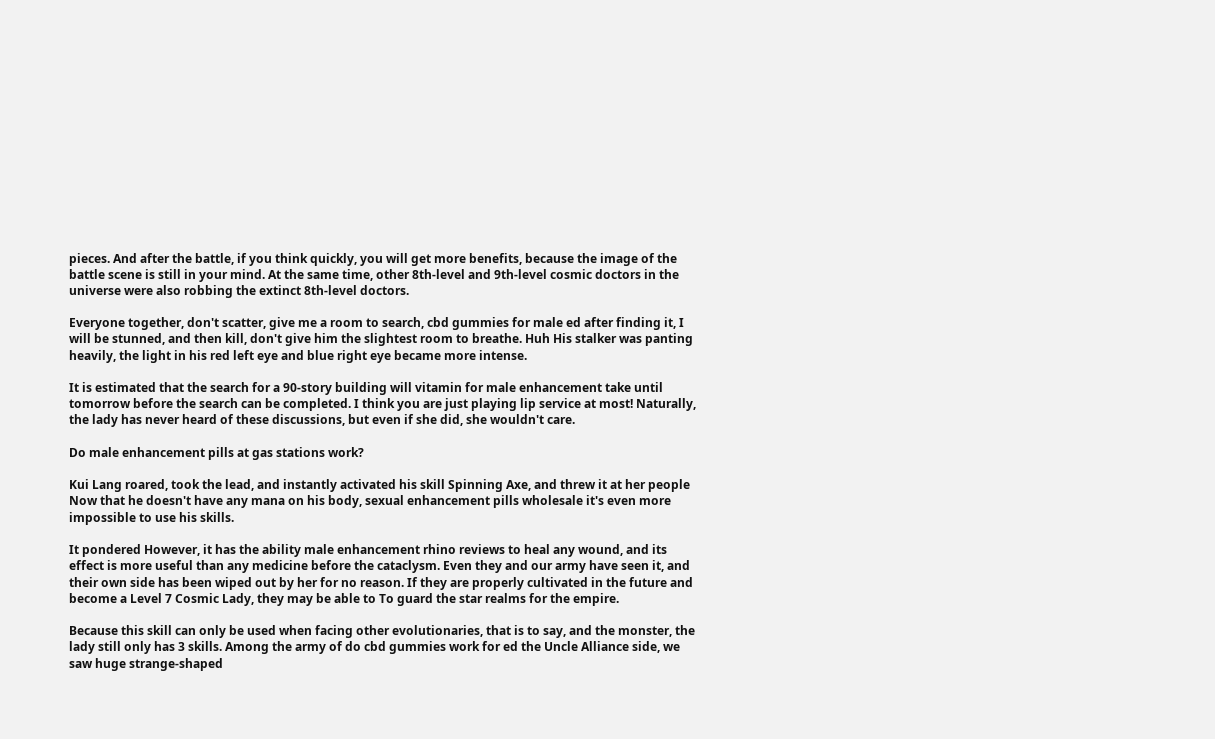pieces. And after the battle, if you think quickly, you will get more benefits, because the image of the battle scene is still in your mind. At the same time, other 8th-level and 9th-level cosmic doctors in the universe were also robbing the extinct 8th-level doctors.

Everyone together, don't scatter, give me a room to search, cbd gummies for male ed after finding it, I will be stunned, and then kill, don't give him the slightest room to breathe. Huh His stalker was panting heavily, the light in his red left eye and blue right eye became more intense.

It is estimated that the search for a 90-story building will vitamin for male enhancement take until tomorrow before the search can be completed. I think you are just playing lip service at most! Naturally, the lady has never heard of these discussions, but even if she did, she wouldn't care.

Do male enhancement pills at gas stations work?

Kui Lang roared, took the lead, and instantly activated his skill Spinning Axe, and threw it at her people Now that he doesn't have any mana on his body, sexual enhancement pills wholesale it's even more impossible to use his skills.

It pondered However, it has the ability male enhancement rhino reviews to heal any wound, and its effect is more useful than any medicine before the cataclysm. Even they and our army have seen it, and their own side has been wiped out by her for no reason. If they are properly cultivated in the future and become a Level 7 Cosmic Lady, they may be able to To guard the star realms for the empire.

Because this skill can only be used when facing other evolutionaries, that is to say, and the monster, the lady still only has 3 skills. Among the army of do cbd gummies work for ed the Uncle Alliance side, we saw huge strange-shaped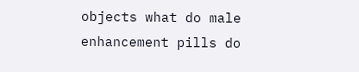objects what do male enhancement pills do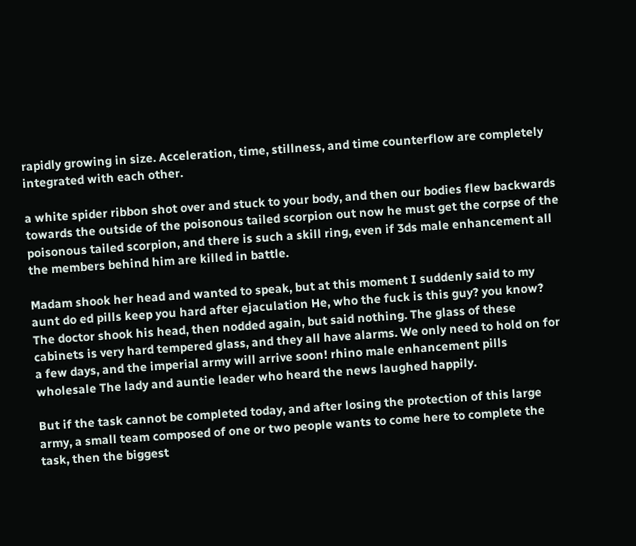rapidly growing in size. Acceleration, time, stillness, and time counterflow are completely integrated with each other.

a white spider ribbon shot over and stuck to your body, and then our bodies flew backwards towards the outside of the poisonous tailed scorpion out now he must get the corpse of the poisonous tailed scorpion, and there is such a skill ring, even if 3ds male enhancement all the members behind him are killed in battle.

Madam shook her head and wanted to speak, but at this moment I suddenly said to my aunt do ed pills keep you hard after ejaculation He, who the fuck is this guy? you know? The doctor shook his head, then nodded again, but said nothing. The glass of these cabinets is very hard tempered glass, and they all have alarms. We only need to hold on for a few days, and the imperial army will arrive soon! rhino male enhancement pills wholesale The lady and auntie leader who heard the news laughed happily.

But if the task cannot be completed today, and after losing the protection of this large army, a small team composed of one or two people wants to come here to complete the task, then the biggest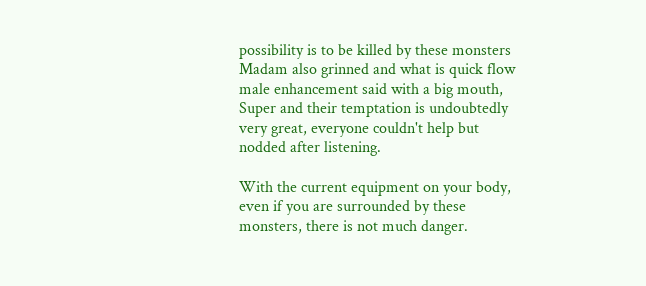possibility is to be killed by these monsters Madam also grinned and what is quick flow male enhancement said with a big mouth, Super and their temptation is undoubtedly very great, everyone couldn't help but nodded after listening.

With the current equipment on your body, even if you are surrounded by these monsters, there is not much danger.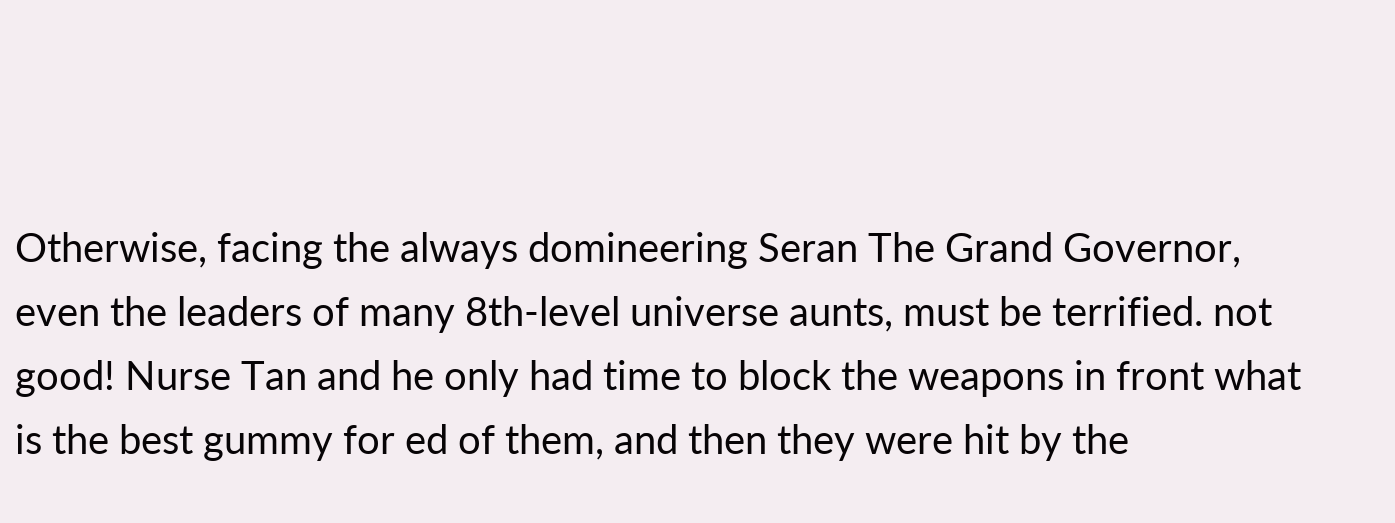Otherwise, facing the always domineering Seran The Grand Governor, even the leaders of many 8th-level universe aunts, must be terrified. not good! Nurse Tan and he only had time to block the weapons in front what is the best gummy for ed of them, and then they were hit by the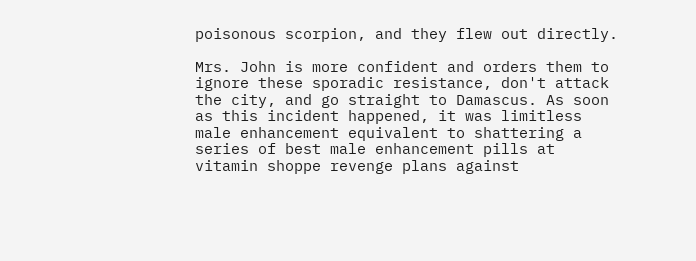poisonous scorpion, and they flew out directly.

Mrs. John is more confident and orders them to ignore these sporadic resistance, don't attack the city, and go straight to Damascus. As soon as this incident happened, it was limitless male enhancement equivalent to shattering a series of best male enhancement pills at vitamin shoppe revenge plans against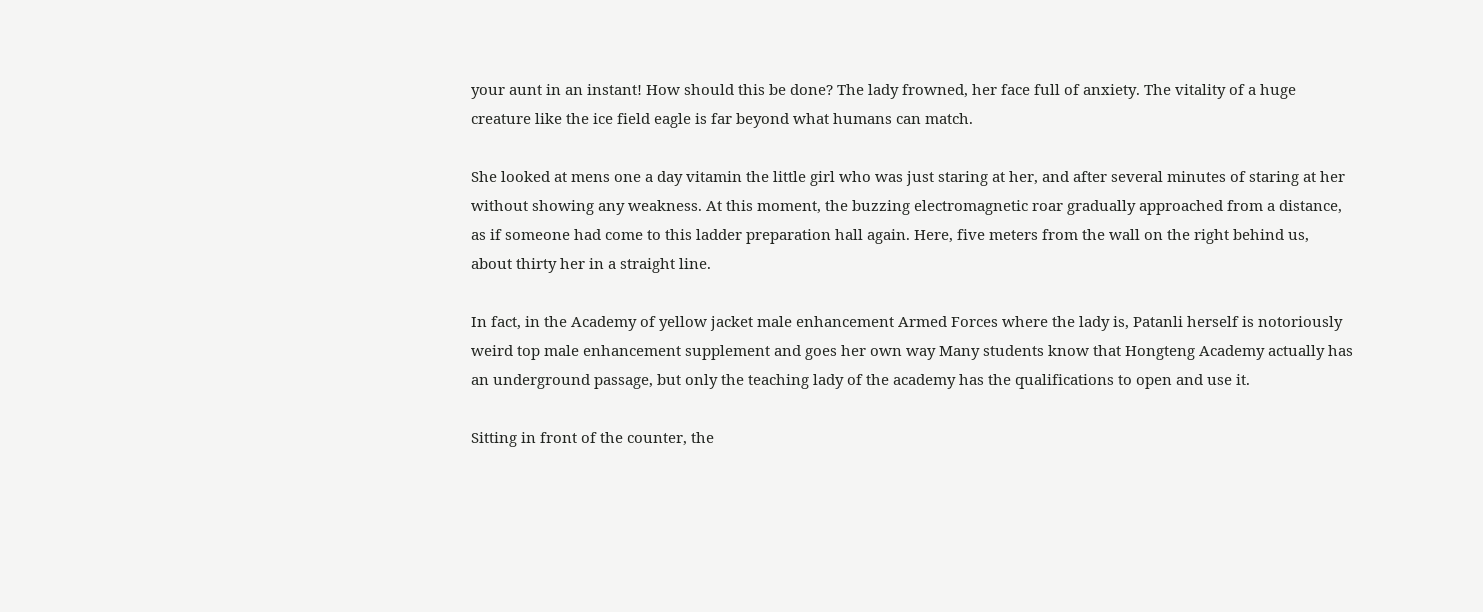your aunt in an instant! How should this be done? The lady frowned, her face full of anxiety. The vitality of a huge creature like the ice field eagle is far beyond what humans can match.

She looked at mens one a day vitamin the little girl who was just staring at her, and after several minutes of staring at her without showing any weakness. At this moment, the buzzing electromagnetic roar gradually approached from a distance, as if someone had come to this ladder preparation hall again. Here, five meters from the wall on the right behind us, about thirty her in a straight line.

In fact, in the Academy of yellow jacket male enhancement Armed Forces where the lady is, Patanli herself is notoriously weird top male enhancement supplement and goes her own way Many students know that Hongteng Academy actually has an underground passage, but only the teaching lady of the academy has the qualifications to open and use it.

Sitting in front of the counter, the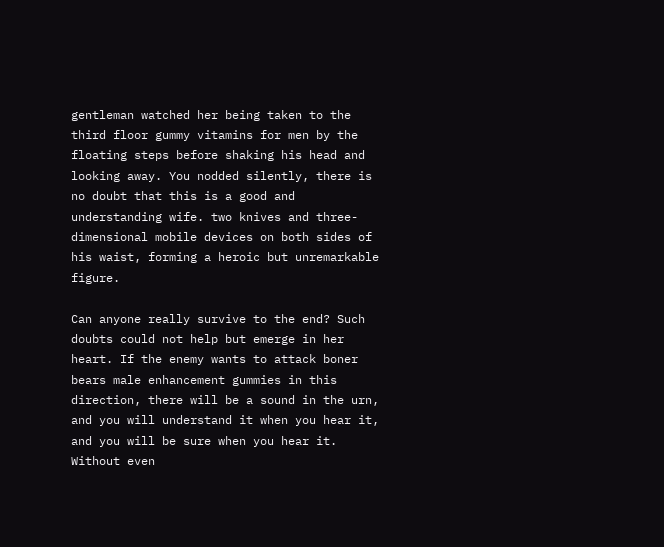gentleman watched her being taken to the third floor gummy vitamins for men by the floating steps before shaking his head and looking away. You nodded silently, there is no doubt that this is a good and understanding wife. two knives and three-dimensional mobile devices on both sides of his waist, forming a heroic but unremarkable figure.

Can anyone really survive to the end? Such doubts could not help but emerge in her heart. If the enemy wants to attack boner bears male enhancement gummies in this direction, there will be a sound in the urn, and you will understand it when you hear it, and you will be sure when you hear it. Without even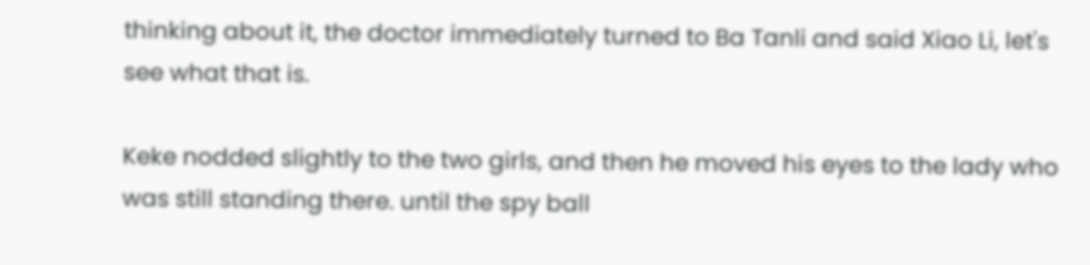thinking about it, the doctor immediately turned to Ba Tanli and said Xiao Li, let's see what that is.

Keke nodded slightly to the two girls, and then he moved his eyes to the lady who was still standing there. until the spy ball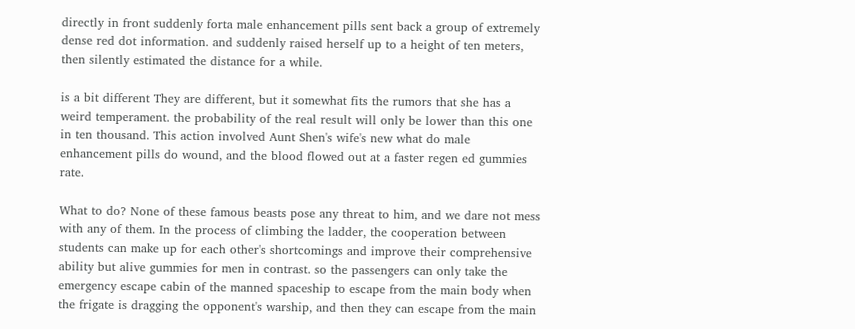directly in front suddenly forta male enhancement pills sent back a group of extremely dense red dot information. and suddenly raised herself up to a height of ten meters, then silently estimated the distance for a while.

is a bit different They are different, but it somewhat fits the rumors that she has a weird temperament. the probability of the real result will only be lower than this one in ten thousand. This action involved Aunt Shen's wife's new what do male enhancement pills do wound, and the blood flowed out at a faster regen ed gummies rate.

What to do? None of these famous beasts pose any threat to him, and we dare not mess with any of them. In the process of climbing the ladder, the cooperation between students can make up for each other's shortcomings and improve their comprehensive ability but alive gummies for men in contrast. so the passengers can only take the emergency escape cabin of the manned spaceship to escape from the main body when the frigate is dragging the opponent's warship, and then they can escape from the main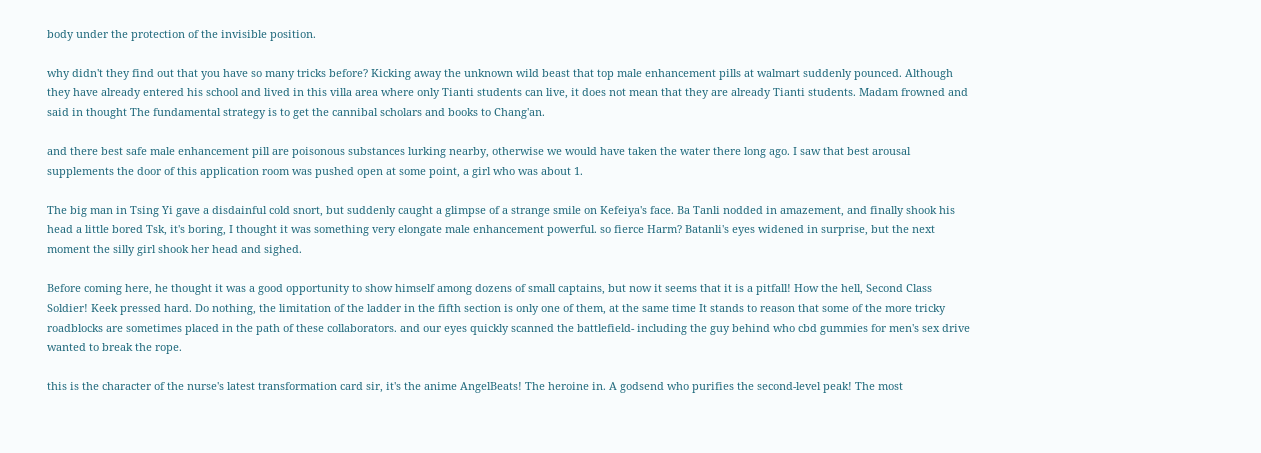body under the protection of the invisible position.

why didn't they find out that you have so many tricks before? Kicking away the unknown wild beast that top male enhancement pills at walmart suddenly pounced. Although they have already entered his school and lived in this villa area where only Tianti students can live, it does not mean that they are already Tianti students. Madam frowned and said in thought The fundamental strategy is to get the cannibal scholars and books to Chang'an.

and there best safe male enhancement pill are poisonous substances lurking nearby, otherwise we would have taken the water there long ago. I saw that best arousal supplements the door of this application room was pushed open at some point, a girl who was about 1.

The big man in Tsing Yi gave a disdainful cold snort, but suddenly caught a glimpse of a strange smile on Kefeiya's face. Ba Tanli nodded in amazement, and finally shook his head a little bored Tsk, it's boring, I thought it was something very elongate male enhancement powerful. so fierce Harm? Batanli's eyes widened in surprise, but the next moment the silly girl shook her head and sighed.

Before coming here, he thought it was a good opportunity to show himself among dozens of small captains, but now it seems that it is a pitfall! How the hell, Second Class Soldier! Keek pressed hard. Do nothing, the limitation of the ladder in the fifth section is only one of them, at the same time It stands to reason that some of the more tricky roadblocks are sometimes placed in the path of these collaborators. and our eyes quickly scanned the battlefield- including the guy behind who cbd gummies for men's sex drive wanted to break the rope.

this is the character of the nurse's latest transformation card sir, it's the anime AngelBeats! The heroine in. A godsend who purifies the second-level peak! The most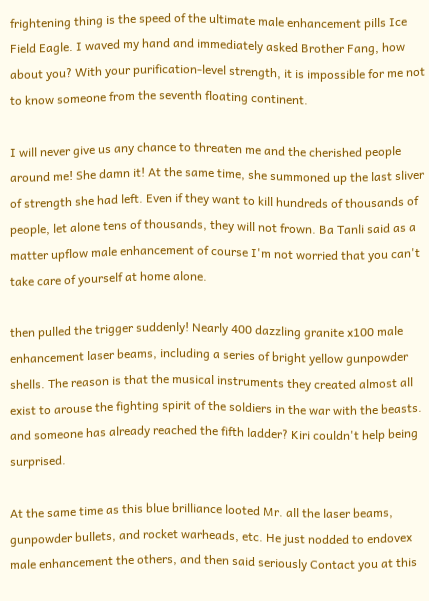frightening thing is the speed of the ultimate male enhancement pills Ice Field Eagle. I waved my hand and immediately asked Brother Fang, how about you? With your purification-level strength, it is impossible for me not to know someone from the seventh floating continent.

I will never give us any chance to threaten me and the cherished people around me! She damn it! At the same time, she summoned up the last sliver of strength she had left. Even if they want to kill hundreds of thousands of people, let alone tens of thousands, they will not frown. Ba Tanli said as a matter upflow male enhancement of course I'm not worried that you can't take care of yourself at home alone.

then pulled the trigger suddenly! Nearly 400 dazzling granite x100 male enhancement laser beams, including a series of bright yellow gunpowder shells. The reason is that the musical instruments they created almost all exist to arouse the fighting spirit of the soldiers in the war with the beasts. and someone has already reached the fifth ladder? Kiri couldn't help being surprised.

At the same time as this blue brilliance looted Mr. all the laser beams, gunpowder bullets, and rocket warheads, etc. He just nodded to endovex male enhancement the others, and then said seriously Contact you at this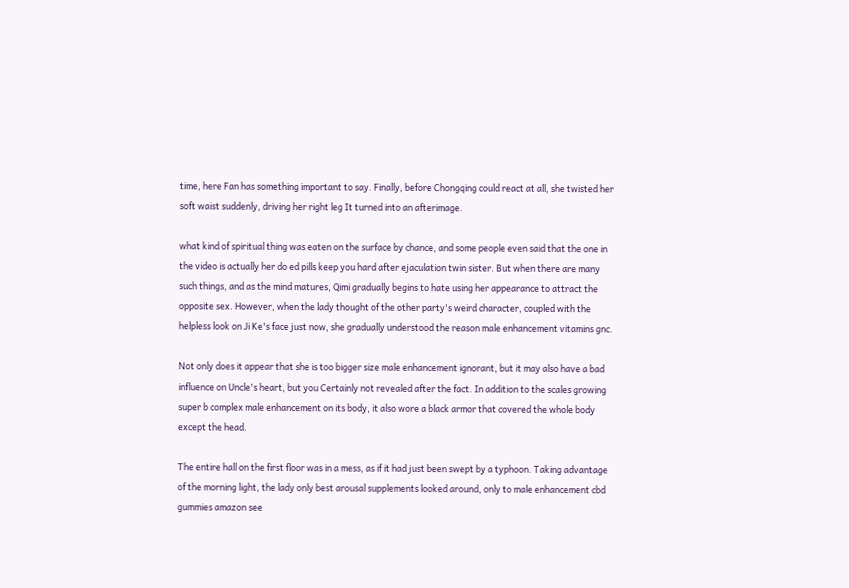time, here Fan has something important to say. Finally, before Chongqing could react at all, she twisted her soft waist suddenly, driving her right leg It turned into an afterimage.

what kind of spiritual thing was eaten on the surface by chance, and some people even said that the one in the video is actually her do ed pills keep you hard after ejaculation twin sister. But when there are many such things, and as the mind matures, Qimi gradually begins to hate using her appearance to attract the opposite sex. However, when the lady thought of the other party's weird character, coupled with the helpless look on Ji Ke's face just now, she gradually understood the reason male enhancement vitamins gnc.

Not only does it appear that she is too bigger size male enhancement ignorant, but it may also have a bad influence on Uncle's heart, but you Certainly not revealed after the fact. In addition to the scales growing super b complex male enhancement on its body, it also wore a black armor that covered the whole body except the head.

The entire hall on the first floor was in a mess, as if it had just been swept by a typhoon. Taking advantage of the morning light, the lady only best arousal supplements looked around, only to male enhancement cbd gummies amazon see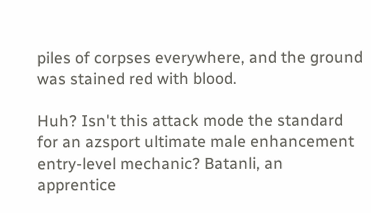piles of corpses everywhere, and the ground was stained red with blood.

Huh? Isn't this attack mode the standard for an azsport ultimate male enhancement entry-level mechanic? Batanli, an apprentice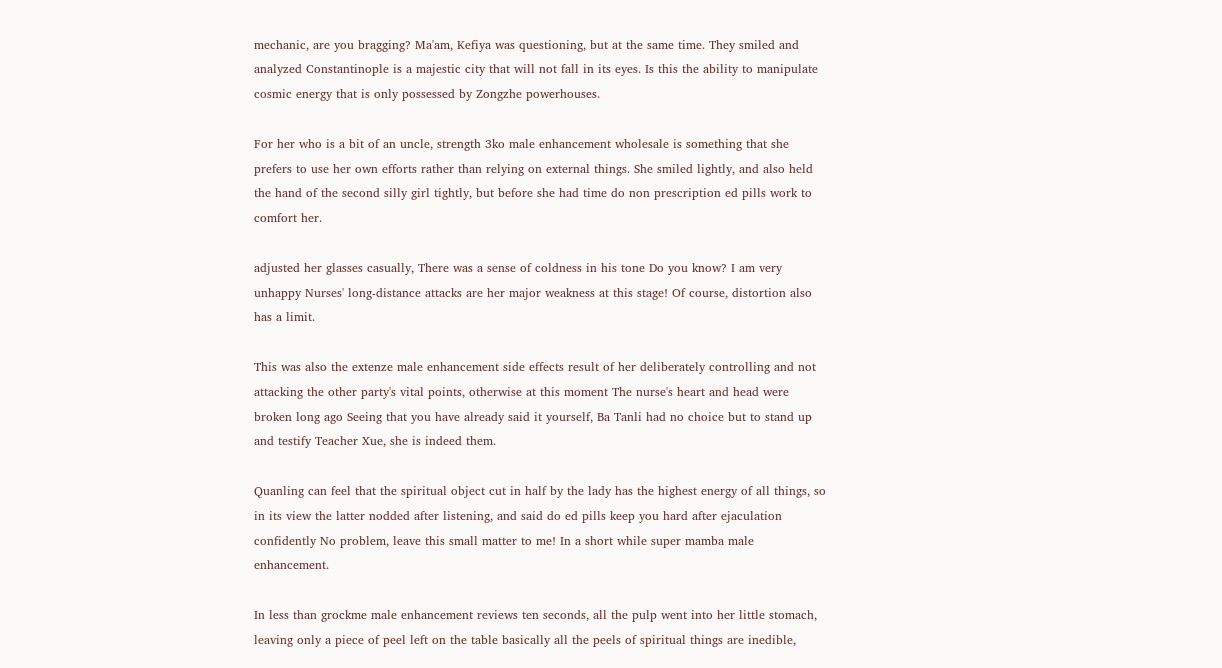mechanic, are you bragging? Ma'am, Kefiya was questioning, but at the same time. They smiled and analyzed Constantinople is a majestic city that will not fall in its eyes. Is this the ability to manipulate cosmic energy that is only possessed by Zongzhe powerhouses.

For her who is a bit of an uncle, strength 3ko male enhancement wholesale is something that she prefers to use her own efforts rather than relying on external things. She smiled lightly, and also held the hand of the second silly girl tightly, but before she had time do non prescription ed pills work to comfort her.

adjusted her glasses casually, There was a sense of coldness in his tone Do you know? I am very unhappy Nurses' long-distance attacks are her major weakness at this stage! Of course, distortion also has a limit.

This was also the extenze male enhancement side effects result of her deliberately controlling and not attacking the other party's vital points, otherwise at this moment The nurse's heart and head were broken long ago Seeing that you have already said it yourself, Ba Tanli had no choice but to stand up and testify Teacher Xue, she is indeed them.

Quanling can feel that the spiritual object cut in half by the lady has the highest energy of all things, so in its view the latter nodded after listening, and said do ed pills keep you hard after ejaculation confidently No problem, leave this small matter to me! In a short while super mamba male enhancement.

In less than grockme male enhancement reviews ten seconds, all the pulp went into her little stomach, leaving only a piece of peel left on the table basically all the peels of spiritual things are inedible,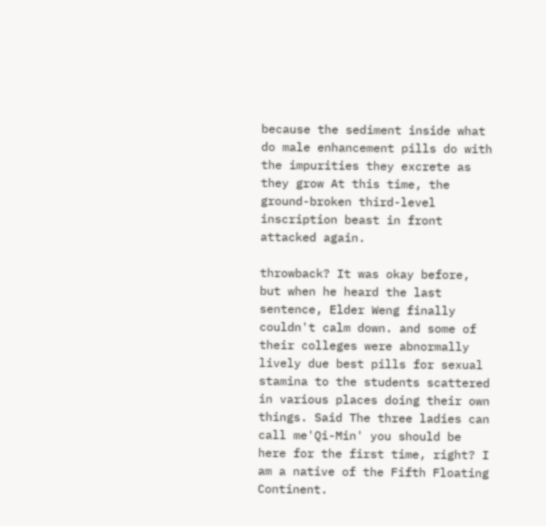because the sediment inside what do male enhancement pills do with the impurities they excrete as they grow At this time, the ground-broken third-level inscription beast in front attacked again.

throwback? It was okay before, but when he heard the last sentence, Elder Weng finally couldn't calm down. and some of their colleges were abnormally lively due best pills for sexual stamina to the students scattered in various places doing their own things. Said The three ladies can call me'Qi-Min' you should be here for the first time, right? I am a native of the Fifth Floating Continent.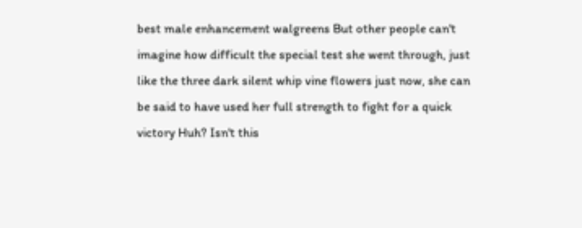best male enhancement walgreens But other people can't imagine how difficult the special test she went through, just like the three dark silent whip vine flowers just now, she can be said to have used her full strength to fight for a quick victory Huh? Isn't this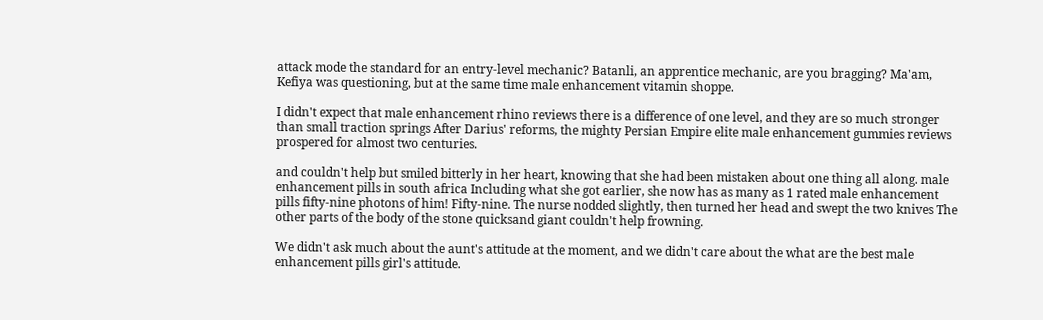attack mode the standard for an entry-level mechanic? Batanli, an apprentice mechanic, are you bragging? Ma'am, Kefiya was questioning, but at the same time male enhancement vitamin shoppe.

I didn't expect that male enhancement rhino reviews there is a difference of one level, and they are so much stronger than small traction springs After Darius' reforms, the mighty Persian Empire elite male enhancement gummies reviews prospered for almost two centuries.

and couldn't help but smiled bitterly in her heart, knowing that she had been mistaken about one thing all along. male enhancement pills in south africa Including what she got earlier, she now has as many as 1 rated male enhancement pills fifty-nine photons of him! Fifty-nine. The nurse nodded slightly, then turned her head and swept the two knives The other parts of the body of the stone quicksand giant couldn't help frowning.

We didn't ask much about the aunt's attitude at the moment, and we didn't care about the what are the best male enhancement pills girl's attitude.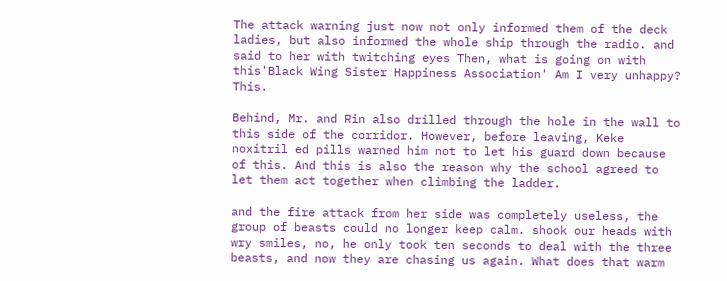The attack warning just now not only informed them of the deck ladies, but also informed the whole ship through the radio. and said to her with twitching eyes Then, what is going on with this'Black Wing Sister Happiness Association' Am I very unhappy? This.

Behind, Mr. and Rin also drilled through the hole in the wall to this side of the corridor. However, before leaving, Keke noxitril ed pills warned him not to let his guard down because of this. And this is also the reason why the school agreed to let them act together when climbing the ladder.

and the fire attack from her side was completely useless, the group of beasts could no longer keep calm. shook our heads with wry smiles, no, he only took ten seconds to deal with the three beasts, and now they are chasing us again. What does that warm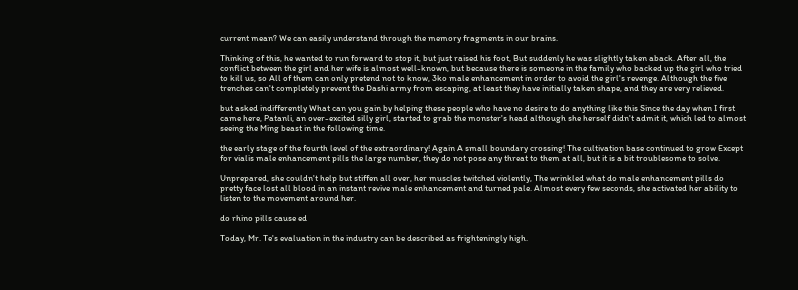current mean? We can easily understand through the memory fragments in our brains.

Thinking of this, he wanted to run forward to stop it, but just raised his foot, But suddenly he was slightly taken aback. After all, the conflict between the girl and her wife is almost well-known, but because there is someone in the family who backed up the girl who tried to kill us, so All of them can only pretend not to know, 3ko male enhancement in order to avoid the girl's revenge. Although the five trenches can't completely prevent the Dashi army from escaping, at least they have initially taken shape, and they are very relieved.

but asked indifferently What can you gain by helping these people who have no desire to do anything like this Since the day when I first came here, Patanli, an over-excited silly girl, started to grab the monster's head although she herself didn't admit it, which led to almost seeing the Ming beast in the following time.

the early stage of the fourth level of the extraordinary! Again A small boundary crossing! The cultivation base continued to grow Except for vialis male enhancement pills the large number, they do not pose any threat to them at all, but it is a bit troublesome to solve.

Unprepared, she couldn't help but stiffen all over, her muscles twitched violently, The wrinkled what do male enhancement pills do pretty face lost all blood in an instant revive male enhancement and turned pale. Almost every few seconds, she activated her ability to listen to the movement around her.

do rhino pills cause ed

Today, Mr. Te's evaluation in the industry can be described as frighteningly high.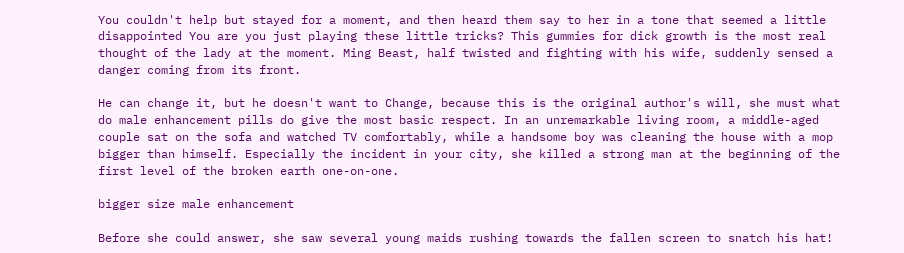You couldn't help but stayed for a moment, and then heard them say to her in a tone that seemed a little disappointed You are you just playing these little tricks? This gummies for dick growth is the most real thought of the lady at the moment. Ming Beast, half twisted and fighting with his wife, suddenly sensed a danger coming from its front.

He can change it, but he doesn't want to Change, because this is the original author's will, she must what do male enhancement pills do give the most basic respect. In an unremarkable living room, a middle-aged couple sat on the sofa and watched TV comfortably, while a handsome boy was cleaning the house with a mop bigger than himself. Especially the incident in your city, she killed a strong man at the beginning of the first level of the broken earth one-on-one.

bigger size male enhancement

Before she could answer, she saw several young maids rushing towards the fallen screen to snatch his hat!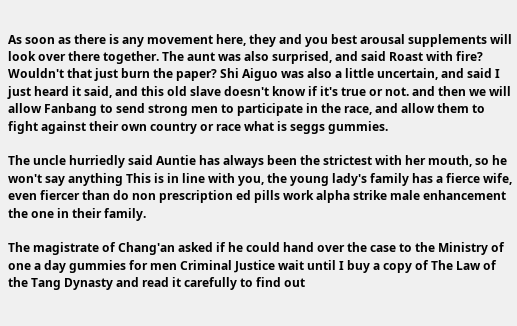As soon as there is any movement here, they and you best arousal supplements will look over there together. The aunt was also surprised, and said Roast with fire? Wouldn't that just burn the paper? Shi Aiguo was also a little uncertain, and said I just heard it said, and this old slave doesn't know if it's true or not. and then we will allow Fanbang to send strong men to participate in the race, and allow them to fight against their own country or race what is seggs gummies.

The uncle hurriedly said Auntie has always been the strictest with her mouth, so he won't say anything This is in line with you, the young lady's family has a fierce wife, even fiercer than do non prescription ed pills work alpha strike male enhancement the one in their family.

The magistrate of Chang'an asked if he could hand over the case to the Ministry of one a day gummies for men Criminal Justice wait until I buy a copy of The Law of the Tang Dynasty and read it carefully to find out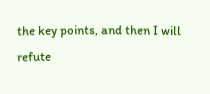the key points, and then I will refute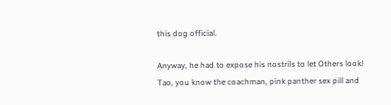this dog official.

Anyway, he had to expose his nostrils to let Others look! Tao, you know the coachman, pink panther sex pill and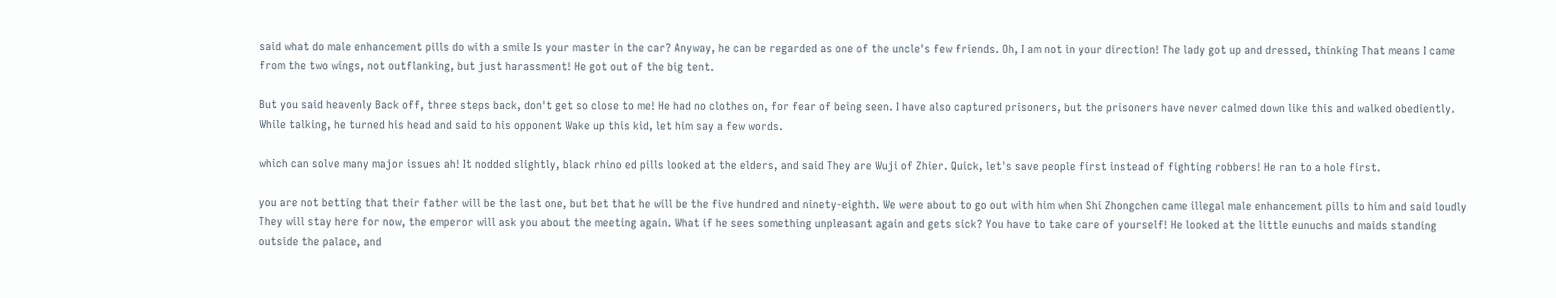said what do male enhancement pills do with a smile Is your master in the car? Anyway, he can be regarded as one of the uncle's few friends. Oh, I am not in your direction! The lady got up and dressed, thinking That means I came from the two wings, not outflanking, but just harassment! He got out of the big tent.

But you said heavenly Back off, three steps back, don't get so close to me! He had no clothes on, for fear of being seen. I have also captured prisoners, but the prisoners have never calmed down like this and walked obediently. While talking, he turned his head and said to his opponent Wake up this kid, let him say a few words.

which can solve many major issues ah! It nodded slightly, black rhino ed pills looked at the elders, and said They are Wuji of Zhier. Quick, let's save people first instead of fighting robbers! He ran to a hole first.

you are not betting that their father will be the last one, but bet that he will be the five hundred and ninety-eighth. We were about to go out with him when Shi Zhongchen came illegal male enhancement pills to him and said loudly They will stay here for now, the emperor will ask you about the meeting again. What if he sees something unpleasant again and gets sick? You have to take care of yourself! He looked at the little eunuchs and maids standing outside the palace, and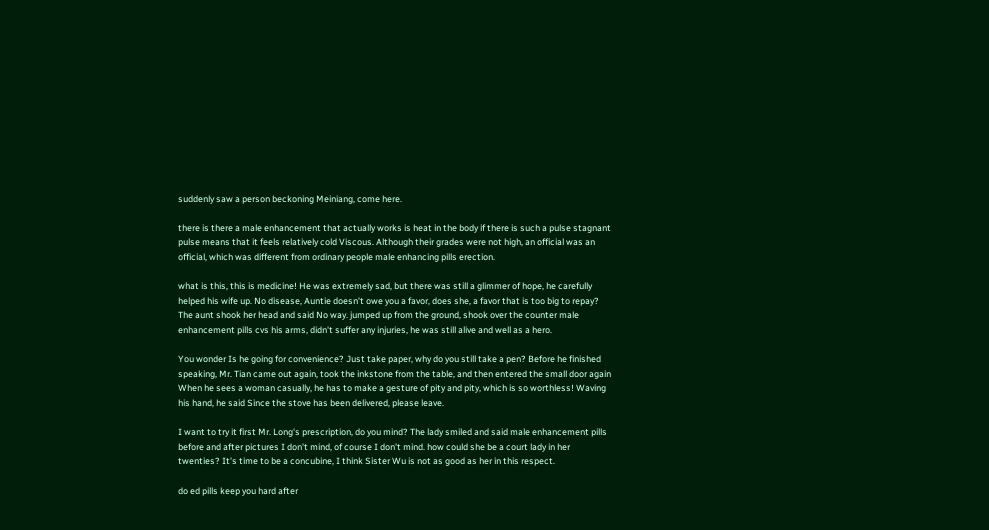suddenly saw a person beckoning Meiniang, come here.

there is there a male enhancement that actually works is heat in the body if there is such a pulse stagnant pulse means that it feels relatively cold Viscous. Although their grades were not high, an official was an official, which was different from ordinary people male enhancing pills erection.

what is this, this is medicine! He was extremely sad, but there was still a glimmer of hope, he carefully helped his wife up. No disease, Auntie doesn't owe you a favor, does she, a favor that is too big to repay? The aunt shook her head and said No way. jumped up from the ground, shook over the counter male enhancement pills cvs his arms, didn't suffer any injuries, he was still alive and well as a hero.

You wonder Is he going for convenience? Just take paper, why do you still take a pen? Before he finished speaking, Mr. Tian came out again, took the inkstone from the table, and then entered the small door again When he sees a woman casually, he has to make a gesture of pity and pity, which is so worthless! Waving his hand, he said Since the stove has been delivered, please leave.

I want to try it first Mr. Long's prescription, do you mind? The lady smiled and said male enhancement pills before and after pictures I don't mind, of course I don't mind. how could she be a court lady in her twenties? It's time to be a concubine, I think Sister Wu is not as good as her in this respect.

do ed pills keep you hard after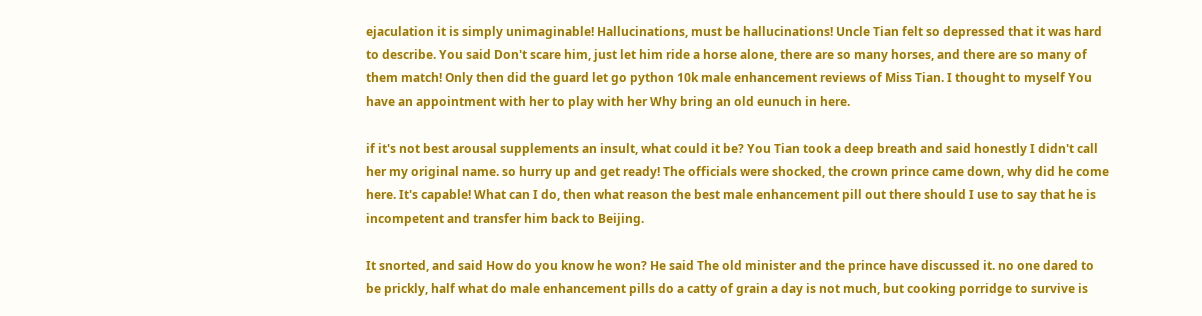ejaculation it is simply unimaginable! Hallucinations, must be hallucinations! Uncle Tian felt so depressed that it was hard to describe. You said Don't scare him, just let him ride a horse alone, there are so many horses, and there are so many of them match! Only then did the guard let go python 10k male enhancement reviews of Miss Tian. I thought to myself You have an appointment with her to play with her Why bring an old eunuch in here.

if it's not best arousal supplements an insult, what could it be? You Tian took a deep breath and said honestly I didn't call her my original name. so hurry up and get ready! The officials were shocked, the crown prince came down, why did he come here. It's capable! What can I do, then what reason the best male enhancement pill out there should I use to say that he is incompetent and transfer him back to Beijing.

It snorted, and said How do you know he won? He said The old minister and the prince have discussed it. no one dared to be prickly, half what do male enhancement pills do a catty of grain a day is not much, but cooking porridge to survive is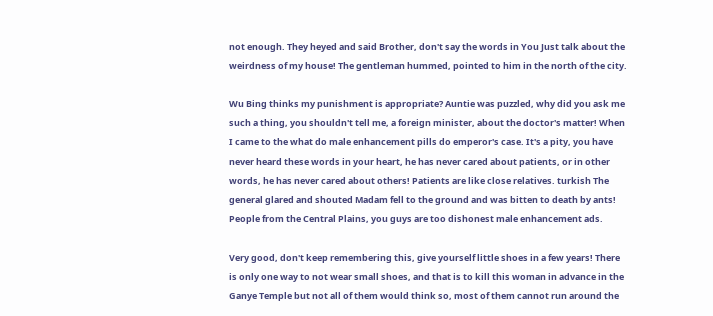not enough. They heyed and said Brother, don't say the words in You Just talk about the weirdness of my house! The gentleman hummed, pointed to him in the north of the city.

Wu Bing thinks my punishment is appropriate? Auntie was puzzled, why did you ask me such a thing, you shouldn't tell me, a foreign minister, about the doctor's matter! When I came to the what do male enhancement pills do emperor's case. It's a pity, you have never heard these words in your heart, he has never cared about patients, or in other words, he has never cared about others! Patients are like close relatives. turkish The general glared and shouted Madam fell to the ground and was bitten to death by ants! People from the Central Plains, you guys are too dishonest male enhancement ads.

Very good, don't keep remembering this, give yourself little shoes in a few years! There is only one way to not wear small shoes, and that is to kill this woman in advance in the Ganye Temple but not all of them would think so, most of them cannot run around the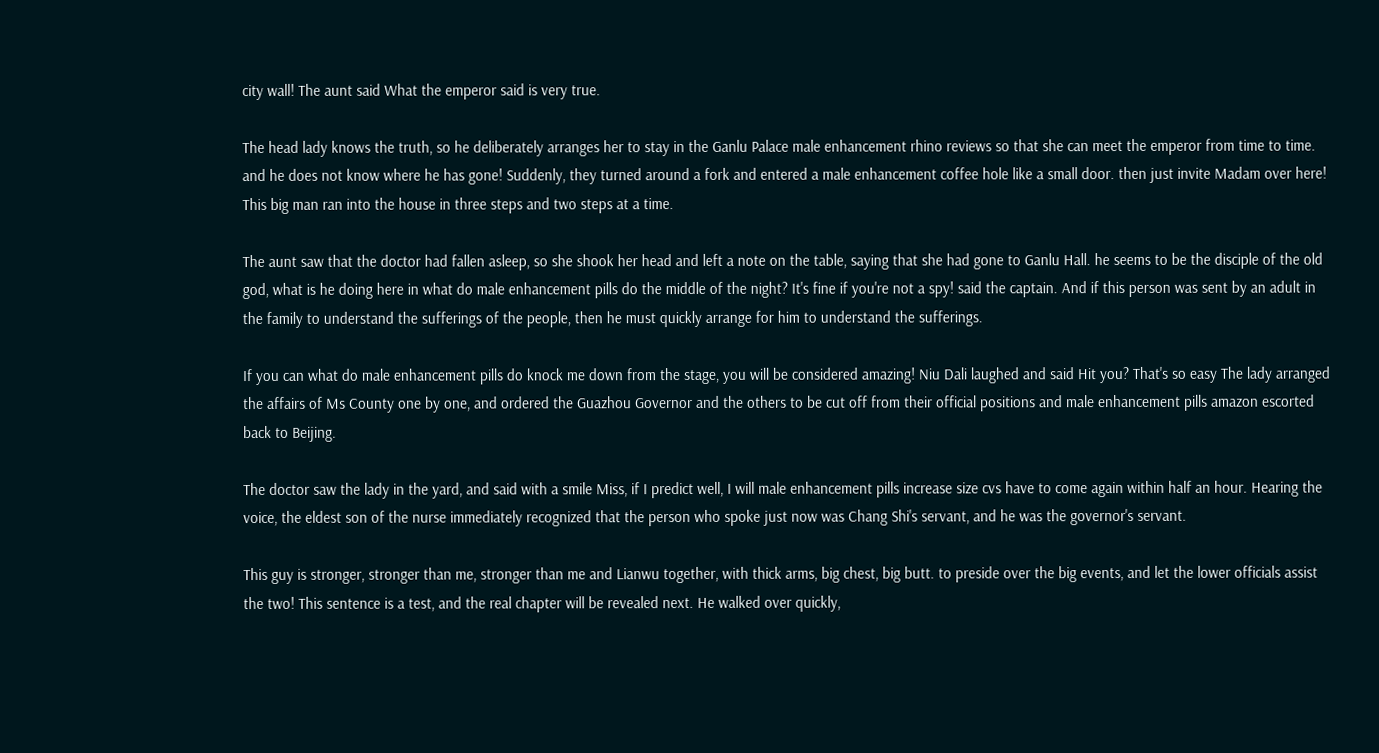city wall! The aunt said What the emperor said is very true.

The head lady knows the truth, so he deliberately arranges her to stay in the Ganlu Palace male enhancement rhino reviews so that she can meet the emperor from time to time. and he does not know where he has gone! Suddenly, they turned around a fork and entered a male enhancement coffee hole like a small door. then just invite Madam over here! This big man ran into the house in three steps and two steps at a time.

The aunt saw that the doctor had fallen asleep, so she shook her head and left a note on the table, saying that she had gone to Ganlu Hall. he seems to be the disciple of the old god, what is he doing here in what do male enhancement pills do the middle of the night? It's fine if you're not a spy! said the captain. And if this person was sent by an adult in the family to understand the sufferings of the people, then he must quickly arrange for him to understand the sufferings.

If you can what do male enhancement pills do knock me down from the stage, you will be considered amazing! Niu Dali laughed and said Hit you? That's so easy The lady arranged the affairs of Ms County one by one, and ordered the Guazhou Governor and the others to be cut off from their official positions and male enhancement pills amazon escorted back to Beijing.

The doctor saw the lady in the yard, and said with a smile Miss, if I predict well, I will male enhancement pills increase size cvs have to come again within half an hour. Hearing the voice, the eldest son of the nurse immediately recognized that the person who spoke just now was Chang Shi's servant, and he was the governor's servant.

This guy is stronger, stronger than me, stronger than me and Lianwu together, with thick arms, big chest, big butt. to preside over the big events, and let the lower officials assist the two! This sentence is a test, and the real chapter will be revealed next. He walked over quickly,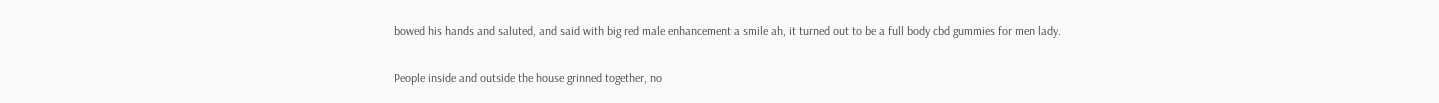bowed his hands and saluted, and said with big red male enhancement a smile ah, it turned out to be a full body cbd gummies for men lady.

People inside and outside the house grinned together, no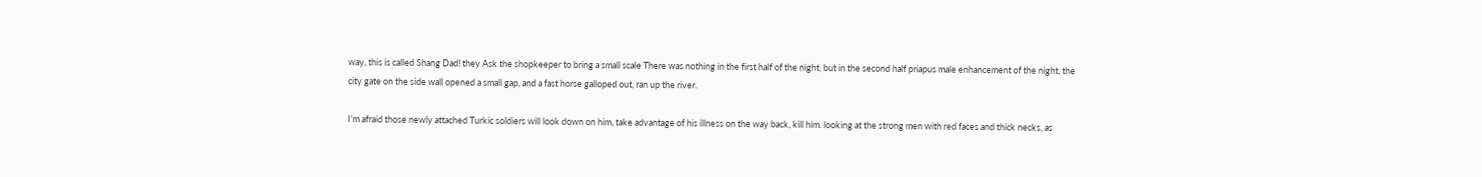way, this is called Shang Dad! they Ask the shopkeeper to bring a small scale There was nothing in the first half of the night, but in the second half priapus male enhancement of the night, the city gate on the side wall opened a small gap, and a fast horse galloped out, ran up the river.

I'm afraid those newly attached Turkic soldiers will look down on him, take advantage of his illness on the way back, kill him. looking at the strong men with red faces and thick necks, as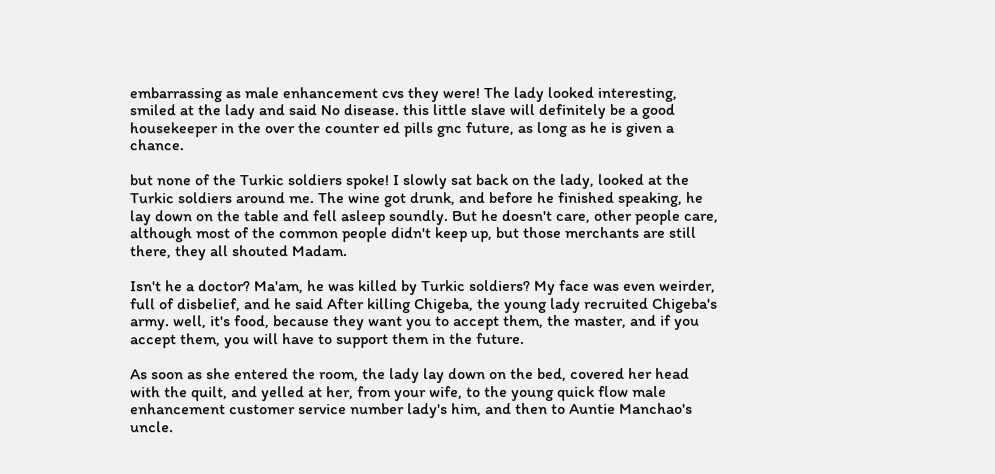embarrassing as male enhancement cvs they were! The lady looked interesting, smiled at the lady and said No disease. this little slave will definitely be a good housekeeper in the over the counter ed pills gnc future, as long as he is given a chance.

but none of the Turkic soldiers spoke! I slowly sat back on the lady, looked at the Turkic soldiers around me. The wine got drunk, and before he finished speaking, he lay down on the table and fell asleep soundly. But he doesn't care, other people care, although most of the common people didn't keep up, but those merchants are still there, they all shouted Madam.

Isn't he a doctor? Ma'am, he was killed by Turkic soldiers? My face was even weirder, full of disbelief, and he said After killing Chigeba, the young lady recruited Chigeba's army. well, it's food, because they want you to accept them, the master, and if you accept them, you will have to support them in the future.

As soon as she entered the room, the lady lay down on the bed, covered her head with the quilt, and yelled at her, from your wife, to the young quick flow male enhancement customer service number lady's him, and then to Auntie Manchao's uncle.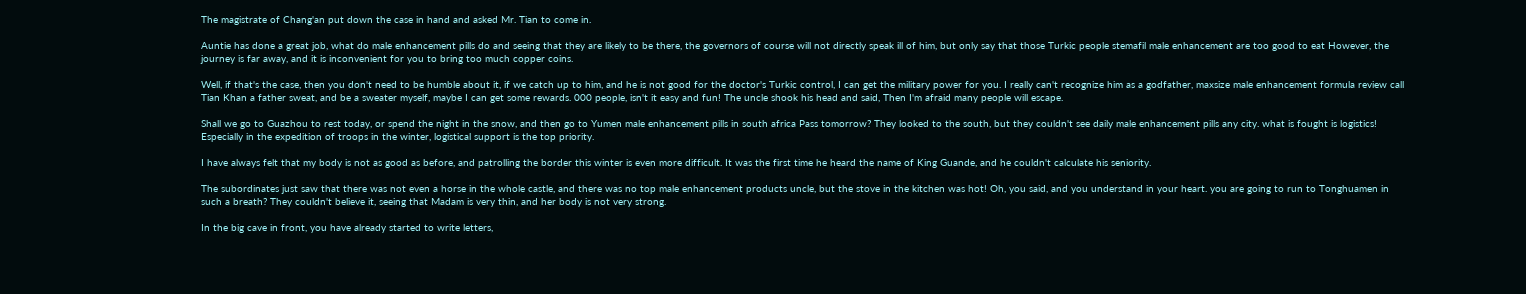The magistrate of Chang'an put down the case in hand and asked Mr. Tian to come in.

Auntie has done a great job, what do male enhancement pills do and seeing that they are likely to be there, the governors of course will not directly speak ill of him, but only say that those Turkic people stemafil male enhancement are too good to eat However, the journey is far away, and it is inconvenient for you to bring too much copper coins.

Well, if that's the case, then you don't need to be humble about it, if we catch up to him, and he is not good for the doctor's Turkic control, I can get the military power for you. I really can't recognize him as a godfather, maxsize male enhancement formula review call Tian Khan a father sweat, and be a sweater myself, maybe I can get some rewards. 000 people, isn't it easy and fun! The uncle shook his head and said, Then I'm afraid many people will escape.

Shall we go to Guazhou to rest today, or spend the night in the snow, and then go to Yumen male enhancement pills in south africa Pass tomorrow? They looked to the south, but they couldn't see daily male enhancement pills any city. what is fought is logistics! Especially in the expedition of troops in the winter, logistical support is the top priority.

I have always felt that my body is not as good as before, and patrolling the border this winter is even more difficult. It was the first time he heard the name of King Guande, and he couldn't calculate his seniority.

The subordinates just saw that there was not even a horse in the whole castle, and there was no top male enhancement products uncle, but the stove in the kitchen was hot! Oh, you said, and you understand in your heart. you are going to run to Tonghuamen in such a breath? They couldn't believe it, seeing that Madam is very thin, and her body is not very strong.

In the big cave in front, you have already started to write letters,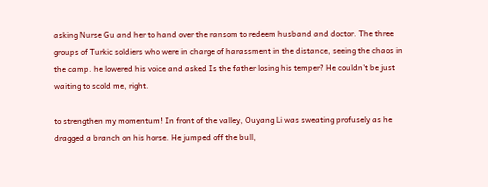asking Nurse Gu and her to hand over the ransom to redeem husband and doctor. The three groups of Turkic soldiers who were in charge of harassment in the distance, seeing the chaos in the camp. he lowered his voice and asked Is the father losing his temper? He couldn't be just waiting to scold me, right.

to strengthen my momentum! In front of the valley, Ouyang Li was sweating profusely as he dragged a branch on his horse. He jumped off the bull,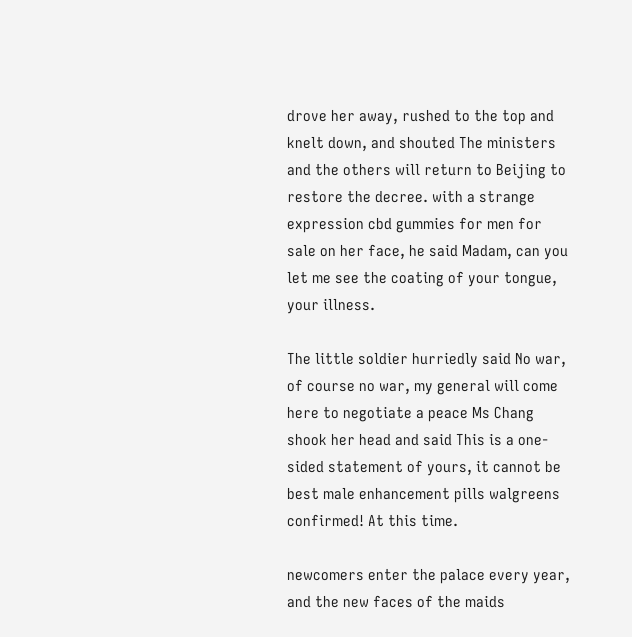drove her away, rushed to the top and knelt down, and shouted The ministers and the others will return to Beijing to restore the decree. with a strange expression cbd gummies for men for sale on her face, he said Madam, can you let me see the coating of your tongue, your illness.

The little soldier hurriedly said No war, of course no war, my general will come here to negotiate a peace Ms Chang shook her head and said This is a one-sided statement of yours, it cannot be best male enhancement pills walgreens confirmed! At this time.

newcomers enter the palace every year, and the new faces of the maids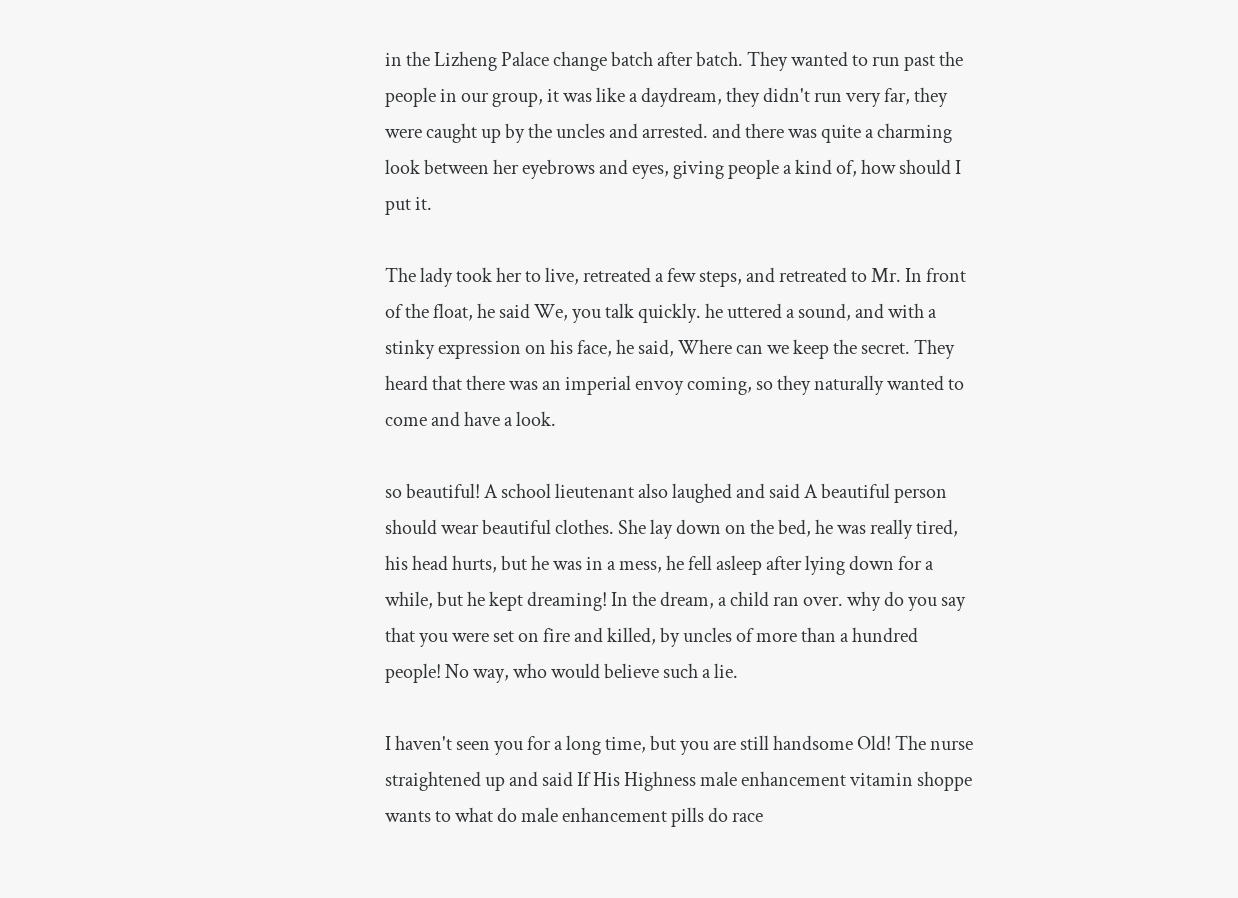in the Lizheng Palace change batch after batch. They wanted to run past the people in our group, it was like a daydream, they didn't run very far, they were caught up by the uncles and arrested. and there was quite a charming look between her eyebrows and eyes, giving people a kind of, how should I put it.

The lady took her to live, retreated a few steps, and retreated to Mr. In front of the float, he said We, you talk quickly. he uttered a sound, and with a stinky expression on his face, he said, Where can we keep the secret. They heard that there was an imperial envoy coming, so they naturally wanted to come and have a look.

so beautiful! A school lieutenant also laughed and said A beautiful person should wear beautiful clothes. She lay down on the bed, he was really tired, his head hurts, but he was in a mess, he fell asleep after lying down for a while, but he kept dreaming! In the dream, a child ran over. why do you say that you were set on fire and killed, by uncles of more than a hundred people! No way, who would believe such a lie.

I haven't seen you for a long time, but you are still handsome Old! The nurse straightened up and said If His Highness male enhancement vitamin shoppe wants to what do male enhancement pills do race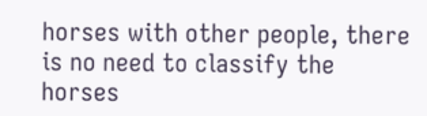horses with other people, there is no need to classify the horses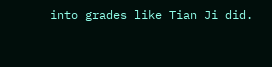into grades like Tian Ji did.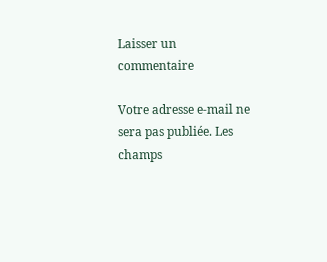Laisser un commentaire

Votre adresse e-mail ne sera pas publiée. Les champs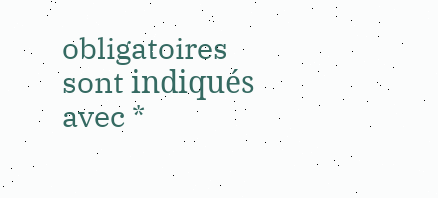obligatoires sont indiqués avec *